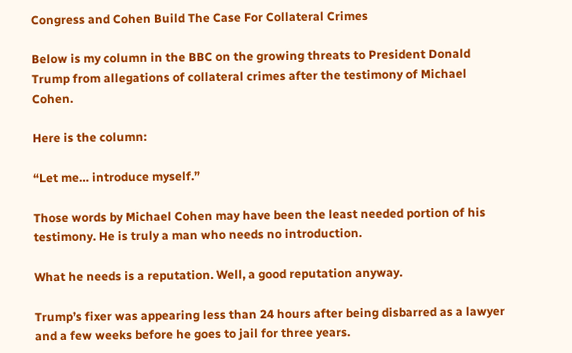Congress and Cohen Build The Case For Collateral Crimes

Below is my column in the BBC on the growing threats to President Donald Trump from allegations of collateral crimes after the testimony of Michael Cohen.

Here is the column:

“Let me… introduce myself.”

Those words by Michael Cohen may have been the least needed portion of his testimony. He is truly a man who needs no introduction.

What he needs is a reputation. Well, a good reputation anyway.

Trump’s fixer was appearing less than 24 hours after being disbarred as a lawyer and a few weeks before he goes to jail for three years.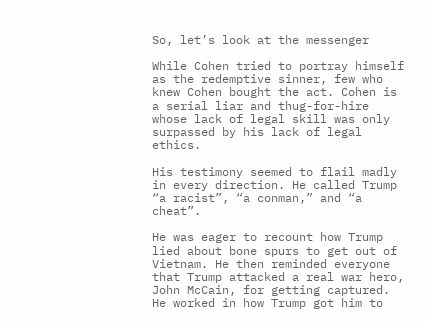So, let’s look at the messenger

While Cohen tried to portray himself as the redemptive sinner, few who knew Cohen bought the act. Cohen is a serial liar and thug-for-hire whose lack of legal skill was only surpassed by his lack of legal ethics.

His testimony seemed to flail madly in every direction. He called Trump “a racist”, “a conman,” and “a cheat”.

He was eager to recount how Trump lied about bone spurs to get out of Vietnam. He then reminded everyone that Trump attacked a real war hero, John McCain, for getting captured. He worked in how Trump got him to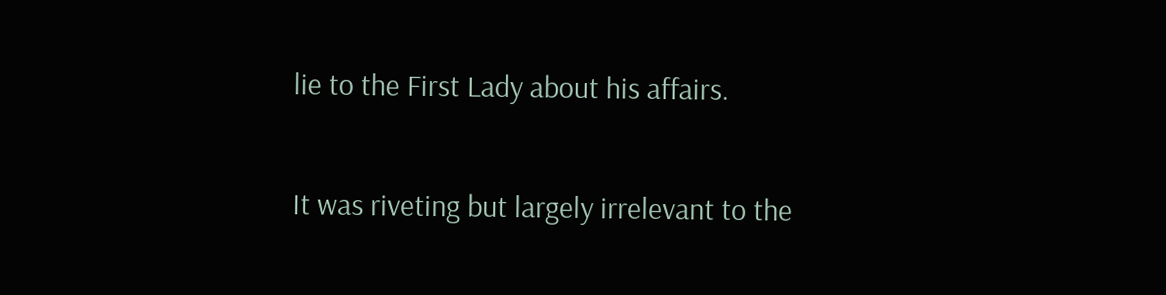lie to the First Lady about his affairs.

It was riveting but largely irrelevant to the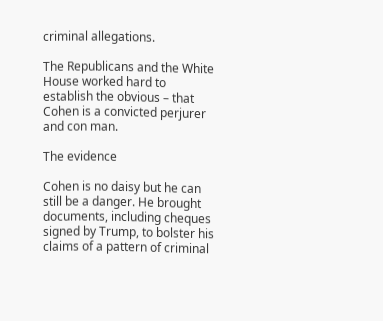criminal allegations.

The Republicans and the White House worked hard to establish the obvious – that Cohen is a convicted perjurer and con man.

The evidence

Cohen is no daisy but he can still be a danger. He brought documents, including cheques signed by Trump, to bolster his claims of a pattern of criminal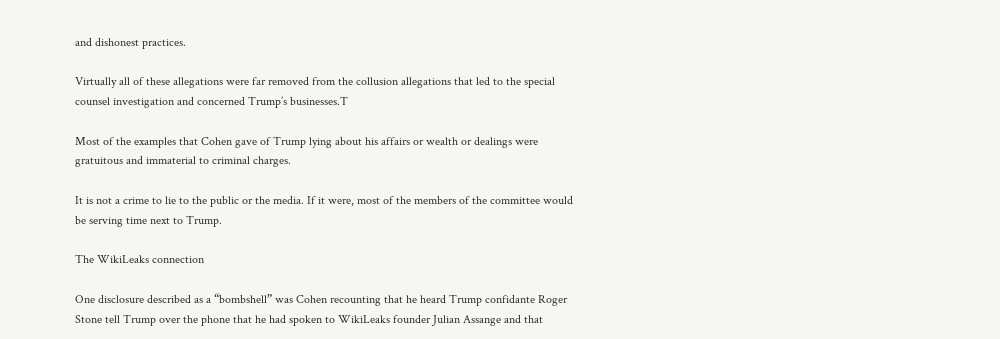and dishonest practices.

Virtually all of these allegations were far removed from the collusion allegations that led to the special counsel investigation and concerned Trump’s businesses.T

Most of the examples that Cohen gave of Trump lying about his affairs or wealth or dealings were gratuitous and immaterial to criminal charges.

It is not a crime to lie to the public or the media. If it were, most of the members of the committee would be serving time next to Trump.

The WikiLeaks connection

One disclosure described as a “bombshell” was Cohen recounting that he heard Trump confidante Roger Stone tell Trump over the phone that he had spoken to WikiLeaks founder Julian Assange and that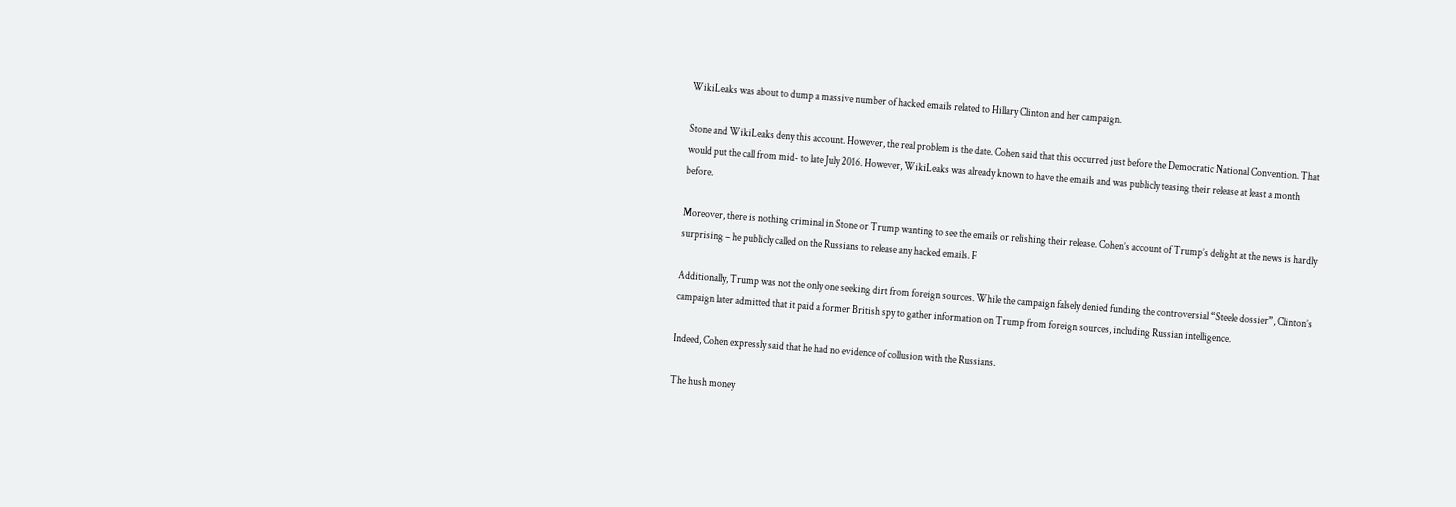WikiLeaks was about to dump a massive number of hacked emails related to Hillary Clinton and her campaign.

Stone and WikiLeaks deny this account. However, the real problem is the date. Cohen said that this occurred just before the Democratic National Convention. That would put the call from mid- to late July 2016. However, WikiLeaks was already known to have the emails and was publicly teasing their release at least a month before.

Moreover, there is nothing criminal in Stone or Trump wanting to see the emails or relishing their release. Cohen’s account of Trump’s delight at the news is hardly surprising – he publicly called on the Russians to release any hacked emails. F

Additionally, Trump was not the only one seeking dirt from foreign sources. While the campaign falsely denied funding the controversial “Steele dossier”, Clinton’s campaign later admitted that it paid a former British spy to gather information on Trump from foreign sources, including Russian intelligence.

Indeed, Cohen expressly said that he had no evidence of collusion with the Russians.

The hush money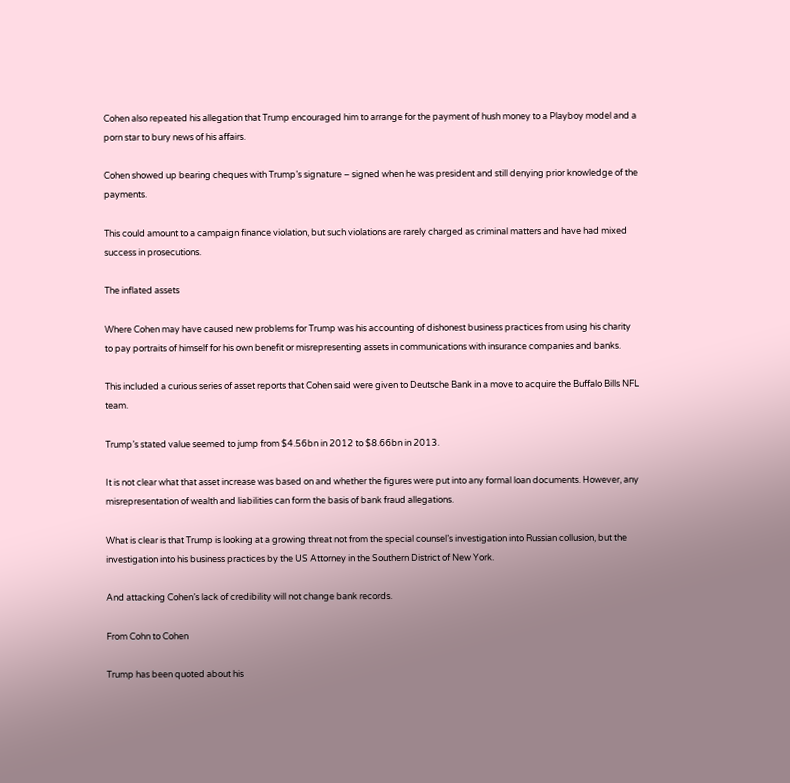Cohen also repeated his allegation that Trump encouraged him to arrange for the payment of hush money to a Playboy model and a porn star to bury news of his affairs.

Cohen showed up bearing cheques with Trump’s signature – signed when he was president and still denying prior knowledge of the payments.

This could amount to a campaign finance violation, but such violations are rarely charged as criminal matters and have had mixed success in prosecutions.

The inflated assets

Where Cohen may have caused new problems for Trump was his accounting of dishonest business practices from using his charity to pay portraits of himself for his own benefit or misrepresenting assets in communications with insurance companies and banks.

This included a curious series of asset reports that Cohen said were given to Deutsche Bank in a move to acquire the Buffalo Bills NFL team.

Trump’s stated value seemed to jump from $4.56bn in 2012 to $8.66bn in 2013.

It is not clear what that asset increase was based on and whether the figures were put into any formal loan documents. However, any misrepresentation of wealth and liabilities can form the basis of bank fraud allegations.

What is clear is that Trump is looking at a growing threat not from the special counsel’s investigation into Russian collusion, but the investigation into his business practices by the US Attorney in the Southern District of New York.

And attacking Cohen’s lack of credibility will not change bank records.

From Cohn to Cohen

Trump has been quoted about his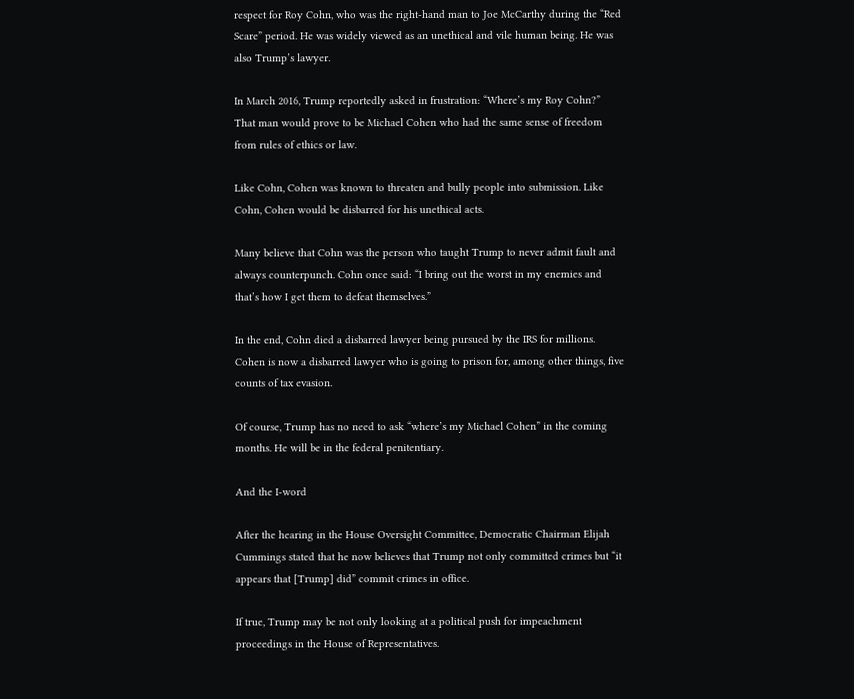respect for Roy Cohn, who was the right-hand man to Joe McCarthy during the “Red Scare” period. He was widely viewed as an unethical and vile human being. He was also Trump’s lawyer.

In March 2016, Trump reportedly asked in frustration: “Where’s my Roy Cohn?” That man would prove to be Michael Cohen who had the same sense of freedom from rules of ethics or law.

Like Cohn, Cohen was known to threaten and bully people into submission. Like Cohn, Cohen would be disbarred for his unethical acts.

Many believe that Cohn was the person who taught Trump to never admit fault and always counterpunch. Cohn once said: “I bring out the worst in my enemies and that’s how I get them to defeat themselves.”

In the end, Cohn died a disbarred lawyer being pursued by the IRS for millions. Cohen is now a disbarred lawyer who is going to prison for, among other things, five counts of tax evasion.

Of course, Trump has no need to ask “where’s my Michael Cohen” in the coming months. He will be in the federal penitentiary.

And the I-word

After the hearing in the House Oversight Committee, Democratic Chairman Elijah Cummings stated that he now believes that Trump not only committed crimes but “it appears that [Trump] did” commit crimes in office.

If true, Trump may be not only looking at a political push for impeachment proceedings in the House of Representatives.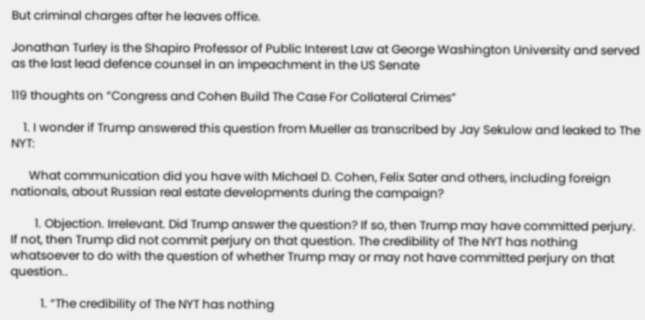But criminal charges after he leaves office.

Jonathan Turley is the Shapiro Professor of Public Interest Law at George Washington University and served as the last lead defence counsel in an impeachment in the US Senate

119 thoughts on “Congress and Cohen Build The Case For Collateral Crimes”

    1. I wonder if Trump answered this question from Mueller as transcribed by Jay Sekulow and leaked to The NYT:

      What communication did you have with Michael D. Cohen, Felix Sater and others, including foreign nationals, about Russian real estate developments during the campaign?

        1. Objection. Irrelevant. Did Trump answer the question? If so, then Trump may have committed perjury. If not, then Trump did not commit perjury on that question. The credibility of The NYT has nothing whatsoever to do with the question of whether Trump may or may not have committed perjury on that question..

          1. “The credibility of The NYT has nothing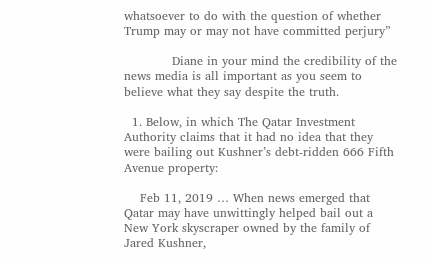whatsoever to do with the question of whether Trump may or may not have committed perjury”

            Diane in your mind the credibility of the news media is all important as you seem to believe what they say despite the truth.

  1. Below, in which The Qatar Investment Authority claims that it had no idea that they were bailing out Kushner’s debt-ridden 666 Fifth Avenue property:

    Feb 11, 2019 … When news emerged that Qatar may have unwittingly helped bail out a New York skyscraper owned by the family of Jared Kushner,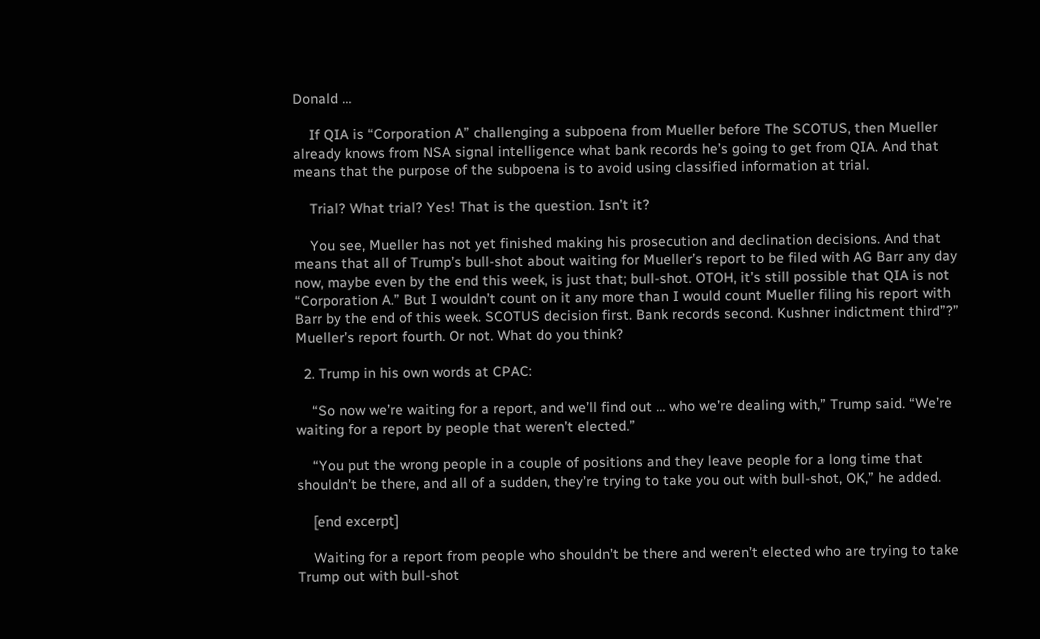Donald …

    If QIA is “Corporation A” challenging a subpoena from Mueller before The SCOTUS, then Mueller already knows from NSA signal intelligence what bank records he’s going to get from QIA. And that means that the purpose of the subpoena is to avoid using classified information at trial.

    Trial? What trial? Yes! That is the question. Isn’t it?

    You see, Mueller has not yet finished making his prosecution and declination decisions. And that means that all of Trump’s bull-shot about waiting for Mueller’s report to be filed with AG Barr any day now, maybe even by the end this week, is just that; bull-shot. OTOH, it’s still possible that QIA is not “Corporation A.” But I wouldn’t count on it any more than I would count Mueller filing his report with Barr by the end of this week. SCOTUS decision first. Bank records second. Kushner indictment third”?” Mueller’s report fourth. Or not. What do you think?

  2. Trump in his own words at CPAC:

    “So now we’re waiting for a report, and we’ll find out … who we’re dealing with,” Trump said. “We’re waiting for a report by people that weren’t elected.”

    “You put the wrong people in a couple of positions and they leave people for a long time that shouldn’t be there, and all of a sudden, they’re trying to take you out with bull-shot, OK,” he added.

    [end excerpt]

    Waiting for a report from people who shouldn’t be there and weren’t elected who are trying to take Trump out with bull-shot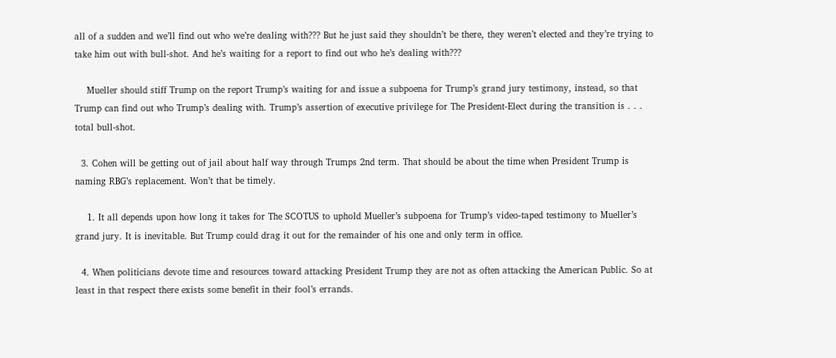all of a sudden and we’ll find out who we’re dealing with??? But he just said they shouldn’t be there, they weren’t elected and they’re trying to take him out with bull-shot. And he’s waiting for a report to find out who he’s dealing with???

    Mueller should stiff Trump on the report Trump’s waiting for and issue a subpoena for Trump’s grand jury testimony, instead, so that Trump can find out who Trump’s dealing with. Trump’s assertion of executive privilege for The President-Elect during the transition is . . . total bull-shot.

  3. Cohen will be getting out of jail about half way through Trumps 2nd term. That should be about the time when President Trump is naming RBG’s replacement. Won’t that be timely.

    1. It all depends upon how long it takes for The SCOTUS to uphold Mueller’s subpoena for Trump’s video-taped testimony to Mueller’s grand jury. It is inevitable. But Trump could drag it out for the remainder of his one and only term in office.

  4. When politicians devote time and resources toward attacking President Trump they are not as often attacking the American Public. So at least in that respect there exists some benefit in their fool’s errands.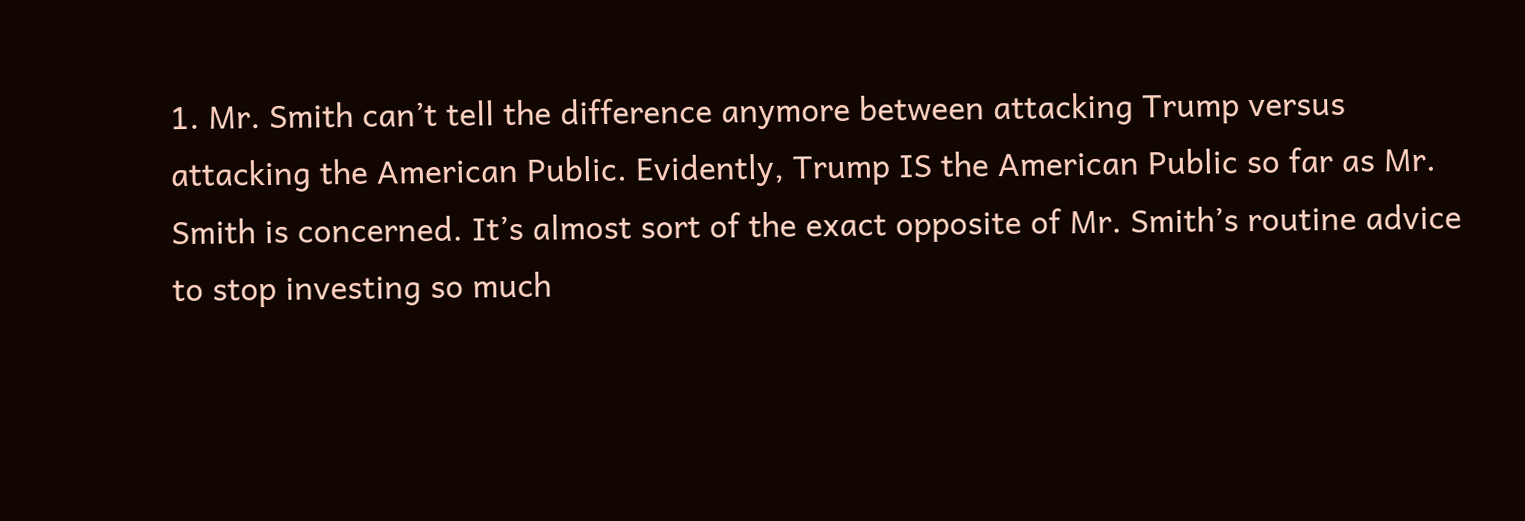1. Mr. Smith can’t tell the difference anymore between attacking Trump versus attacking the American Public. Evidently, Trump IS the American Public so far as Mr. Smith is concerned. It’s almost sort of the exact opposite of Mr. Smith’s routine advice to stop investing so much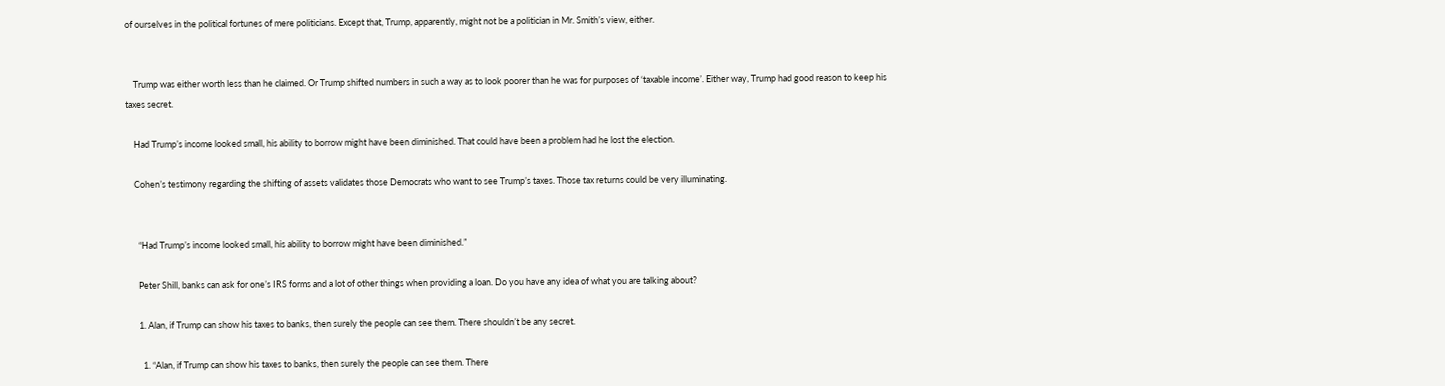of ourselves in the political fortunes of mere politicians. Except that, Trump, apparently, might not be a politician in Mr. Smith’s view, either.


    Trump was either worth less than he claimed. Or Trump shifted numbers in such a way as to look poorer than he was for purposes of ‘taxable income’. Either way, Trump had good reason to keep his taxes secret.

    Had Trump’s income looked small, his ability to borrow might have been diminished. That could have been a problem had he lost the election.

    Cohen’s testimony regarding the shifting of assets validates those Democrats who want to see Trump’s taxes. Those tax returns could be very illuminating.


      “Had Trump’s income looked small, his ability to borrow might have been diminished.”

      Peter Shill, banks can ask for one’s IRS forms and a lot of other things when providing a loan. Do you have any idea of what you are talking about?

      1. Alan, if Trump can show his taxes to banks, then surely the people can see them. There shouldn’t be any secret.

        1. “Alan, if Trump can show his taxes to banks, then surely the people can see them. There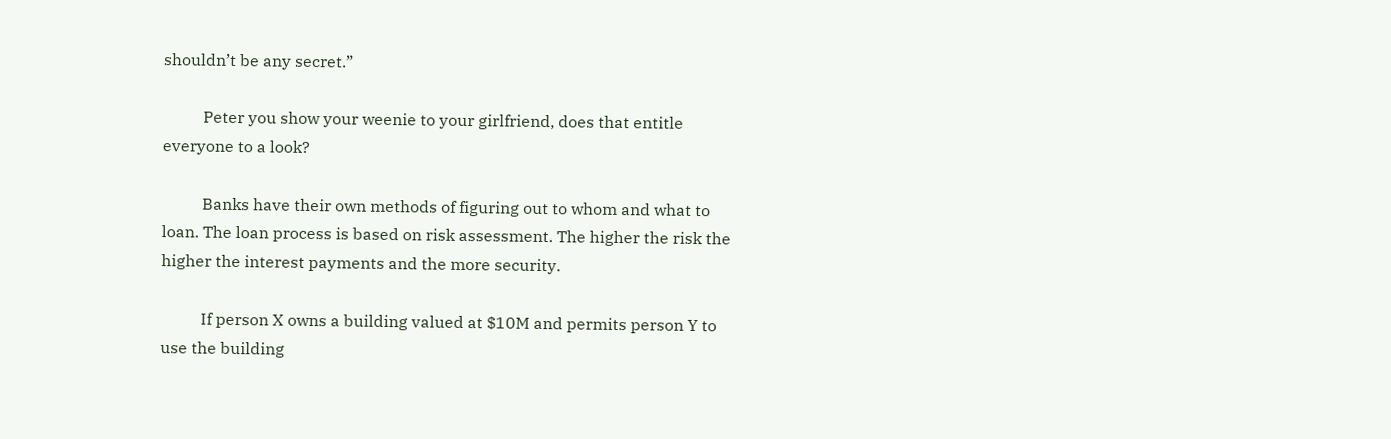shouldn’t be any secret.”

          Peter you show your weenie to your girlfriend, does that entitle everyone to a look?

          Banks have their own methods of figuring out to whom and what to loan. The loan process is based on risk assessment. The higher the risk the higher the interest payments and the more security.

          If person X owns a building valued at $10M and permits person Y to use the building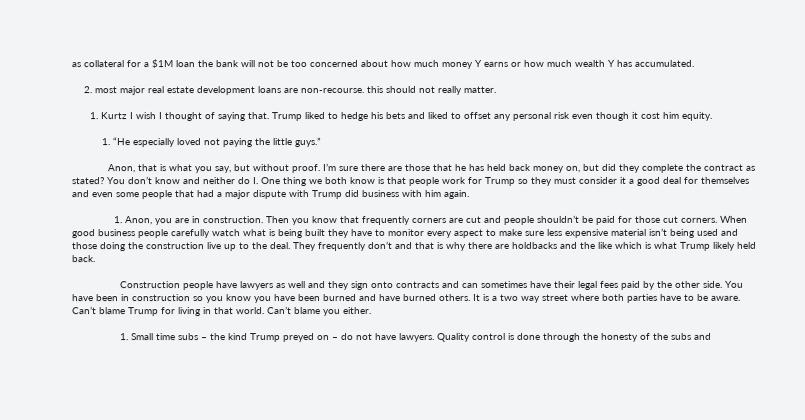as collateral for a $1M loan the bank will not be too concerned about how much money Y earns or how much wealth Y has accumulated.

    2. most major real estate development loans are non-recourse. this should not really matter.

      1. Kurtz I wish I thought of saying that. Trump liked to hedge his bets and liked to offset any personal risk even though it cost him equity.

          1. “He especially loved not paying the little guys.”

            Anon, that is what you say, but without proof. I’m sure there are those that he has held back money on, but did they complete the contract as stated? You don’t know and neither do I. One thing we both know is that people work for Trump so they must consider it a good deal for themselves and even some people that had a major dispute with Trump did business with him again.

              1. Anon, you are in construction. Then you know that frequently corners are cut and people shouldn’t be paid for those cut corners. When good business people carefully watch what is being built they have to monitor every aspect to make sure less expensive material isn’t being used and those doing the construction live up to the deal. They frequently don’t and that is why there are holdbacks and the like which is what Trump likely held back.

                Construction people have lawyers as well and they sign onto contracts and can sometimes have their legal fees paid by the other side. You have been in construction so you know you have been burned and have burned others. It is a two way street where both parties have to be aware. Can’t blame Trump for living in that world. Can’t blame you either.

                1. Small time subs – the kind Trump preyed on – do not have lawyers. Quality control is done through the honesty of the subs and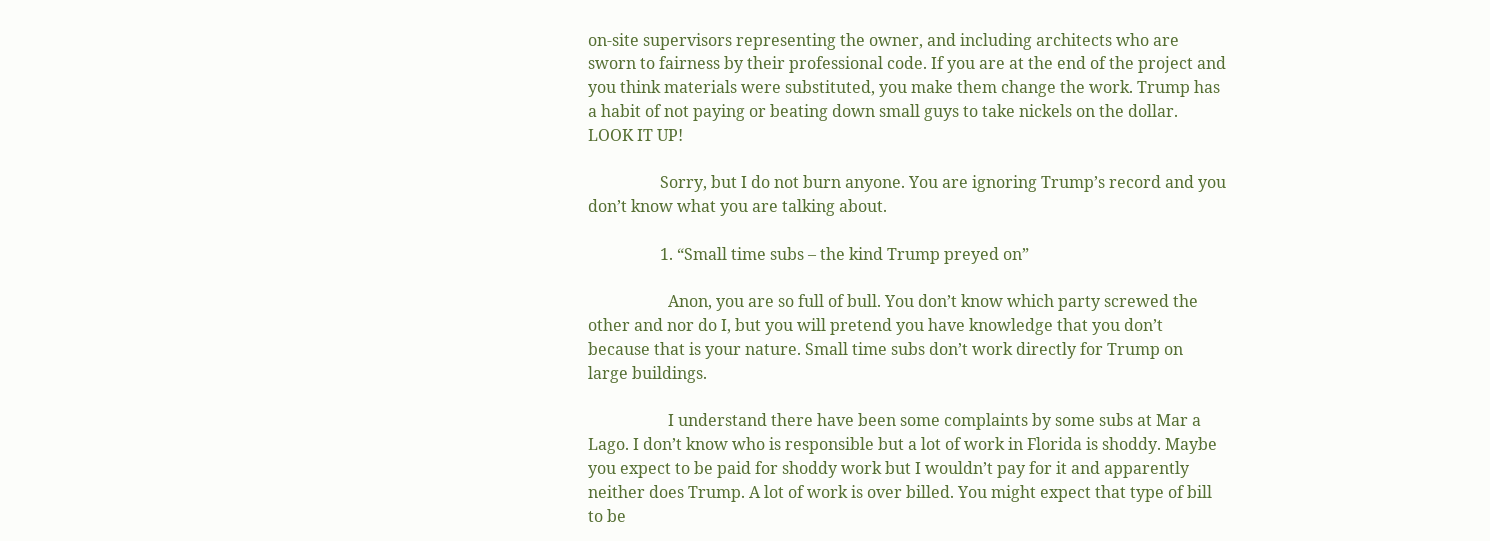on-site supervisors representing the owner, and including architects who are sworn to fairness by their professional code. If you are at the end of the project and you think materials were substituted, you make them change the work. Trump has a habit of not paying or beating down small guys to take nickels on the dollar. LOOK IT UP!

                  Sorry, but I do not burn anyone. You are ignoring Trump’s record and you don’t know what you are talking about.

                  1. “Small time subs – the kind Trump preyed on”

                    Anon, you are so full of bull. You don’t know which party screwed the other and nor do I, but you will pretend you have knowledge that you don’t because that is your nature. Small time subs don’t work directly for Trump on large buildings.

                    I understand there have been some complaints by some subs at Mar a Lago. I don’t know who is responsible but a lot of work in Florida is shoddy. Maybe you expect to be paid for shoddy work but I wouldn’t pay for it and apparently neither does Trump. A lot of work is over billed. You might expect that type of bill to be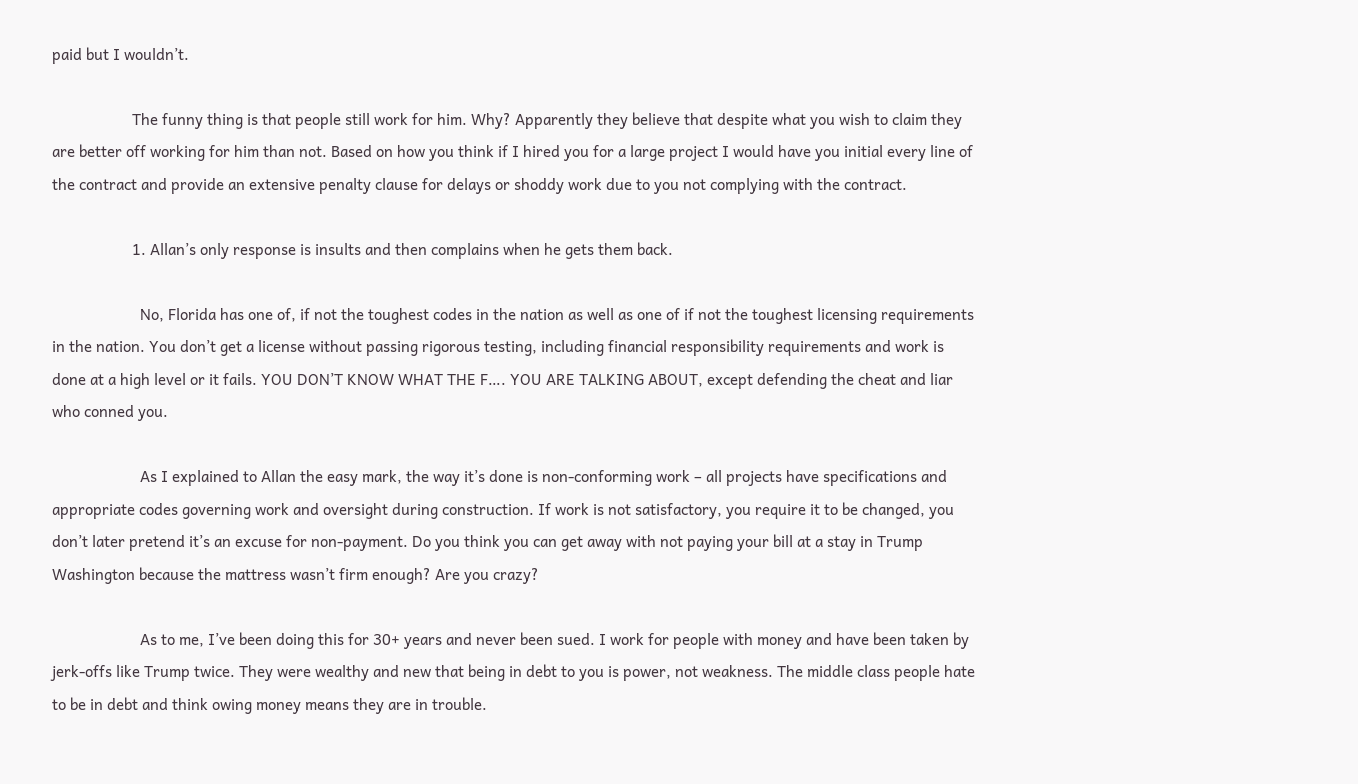paid but I wouldn’t.

                    The funny thing is that people still work for him. Why? Apparently they believe that despite what you wish to claim they are better off working for him than not. Based on how you think if I hired you for a large project I would have you initial every line of the contract and provide an extensive penalty clause for delays or shoddy work due to you not complying with the contract.

                    1. Allan’s only response is insults and then complains when he gets them back.

                      No, Florida has one of, if not the toughest codes in the nation as well as one of if not the toughest licensing requirements in the nation. You don’t get a license without passing rigorous testing, including financial responsibility requirements and work is done at a high level or it fails. YOU DON’T KNOW WHAT THE F…. YOU ARE TALKING ABOUT, except defending the cheat and liar who conned you.

                      As I explained to Allan the easy mark, the way it’s done is non-conforming work – all projects have specifications and appropriate codes governing work and oversight during construction. If work is not satisfactory, you require it to be changed, you don’t later pretend it’s an excuse for non-payment. Do you think you can get away with not paying your bill at a stay in Trump Washington because the mattress wasn’t firm enough? Are you crazy?

                      As to me, I’ve been doing this for 30+ years and never been sued. I work for people with money and have been taken by jerk-offs like Trump twice. They were wealthy and new that being in debt to you is power, not weakness. The middle class people hate to be in debt and think owing money means they are in trouble.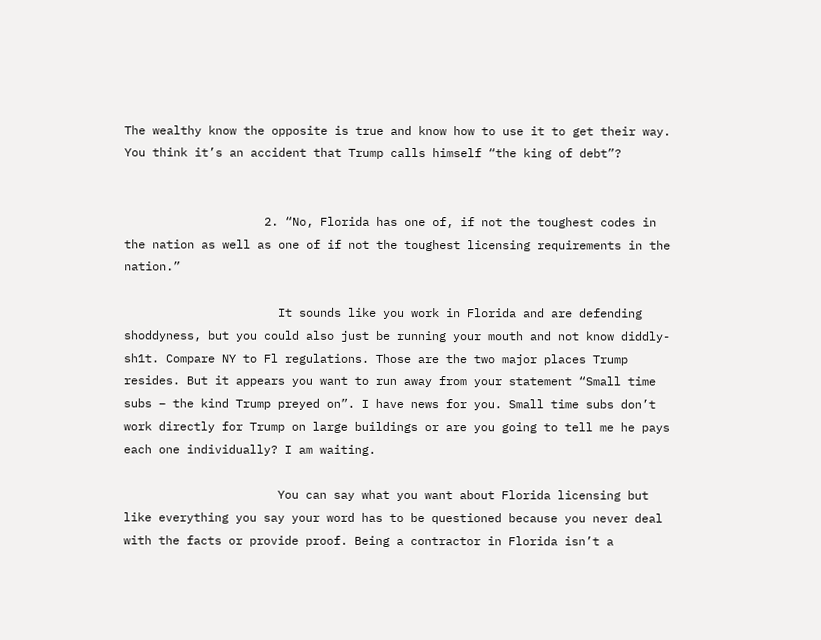The wealthy know the opposite is true and know how to use it to get their way. You think it’s an accident that Trump calls himself “the king of debt”?


                    2. “No, Florida has one of, if not the toughest codes in the nation as well as one of if not the toughest licensing requirements in the nation.”

                      It sounds like you work in Florida and are defending shoddyness, but you could also just be running your mouth and not know diddly-sh1t. Compare NY to Fl regulations. Those are the two major places Trump resides. But it appears you want to run away from your statement “Small time subs – the kind Trump preyed on”. I have news for you. Small time subs don’t work directly for Trump on large buildings or are you going to tell me he pays each one individually? I am waiting.

                      You can say what you want about Florida licensing but like everything you say your word has to be questioned because you never deal with the facts or provide proof. Being a contractor in Florida isn’t a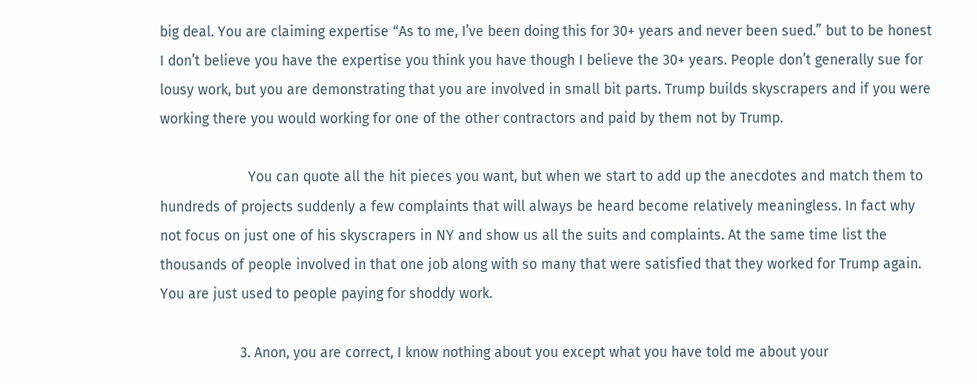big deal. You are claiming expertise “As to me, I’ve been doing this for 30+ years and never been sued.” but to be honest I don’t believe you have the expertise you think you have though I believe the 30+ years. People don’t generally sue for lousy work, but you are demonstrating that you are involved in small bit parts. Trump builds skyscrapers and if you were working there you would working for one of the other contractors and paid by them not by Trump.

                      You can quote all the hit pieces you want, but when we start to add up the anecdotes and match them to hundreds of projects suddenly a few complaints that will always be heard become relatively meaningless. In fact why not focus on just one of his skyscrapers in NY and show us all the suits and complaints. At the same time list the thousands of people involved in that one job along with so many that were satisfied that they worked for Trump again. You are just used to people paying for shoddy work.

                    3. Anon, you are correct, I know nothing about you except what you have told me about your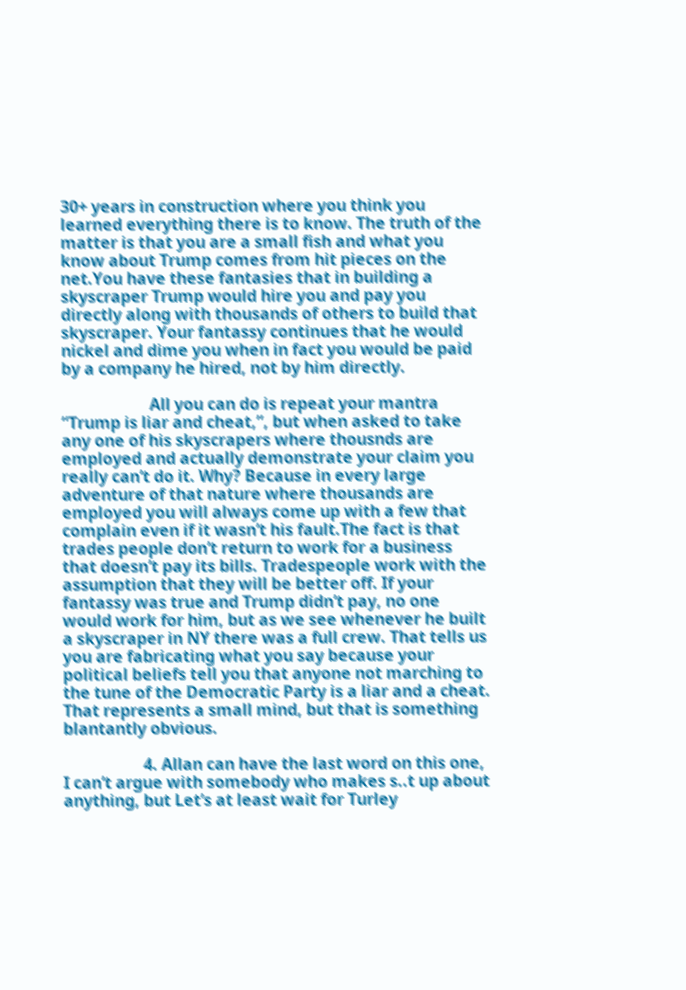30+ years in construction where you think you learned everything there is to know. The truth of the matter is that you are a small fish and what you know about Trump comes from hit pieces on the net.You have these fantasies that in building a skyscraper Trump would hire you and pay you directly along with thousands of others to build that skyscraper. Your fantassy continues that he would nickel and dime you when in fact you would be paid by a company he hired, not by him directly.

                      All you can do is repeat your mantra “Trump is liar and cheat,”, but when asked to take any one of his skyscrapers where thousnds are employed and actually demonstrate your claim you really can’t do it. Why? Because in every large adventure of that nature where thousands are employed you will always come up with a few that complain even if it wasn’t his fault.The fact is that trades people don’t return to work for a business that doesn’t pay its bills. Tradespeople work with the assumption that they will be better off. If your fantassy was true and Trump didn’t pay, no one would work for him, but as we see whenever he built a skyscraper in NY there was a full crew. That tells us you are fabricating what you say because your political beliefs tell you that anyone not marching to the tune of the Democratic Party is a liar and a cheat. That represents a small mind, but that is something blantantly obvious.

                    4. Allan can have the last word on this one, I can’t argue with somebody who makes s..t up about anything, but Let’s at least wait for Turley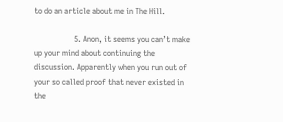to do an article about me in The Hill.

                    5. Anon, it seems you can’t make up your mind about continuing the discussion. Apparently when you run out of your so called proof that never existed in the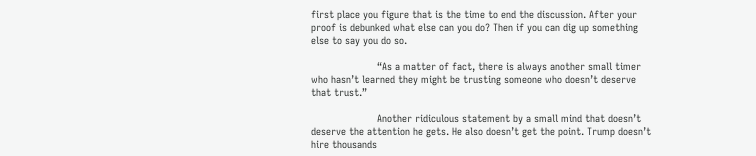first place you figure that is the time to end the discussion. After your proof is debunked what else can you do? Then if you can dig up something else to say you do so.

                      “As a matter of fact, there is always another small timer who hasn’t learned they might be trusting someone who doesn’t deserve that trust.”

                      Another ridiculous statement by a small mind that doesn’t deserve the attention he gets. He also doesn’t get the point. Trump doesn’t hire thousands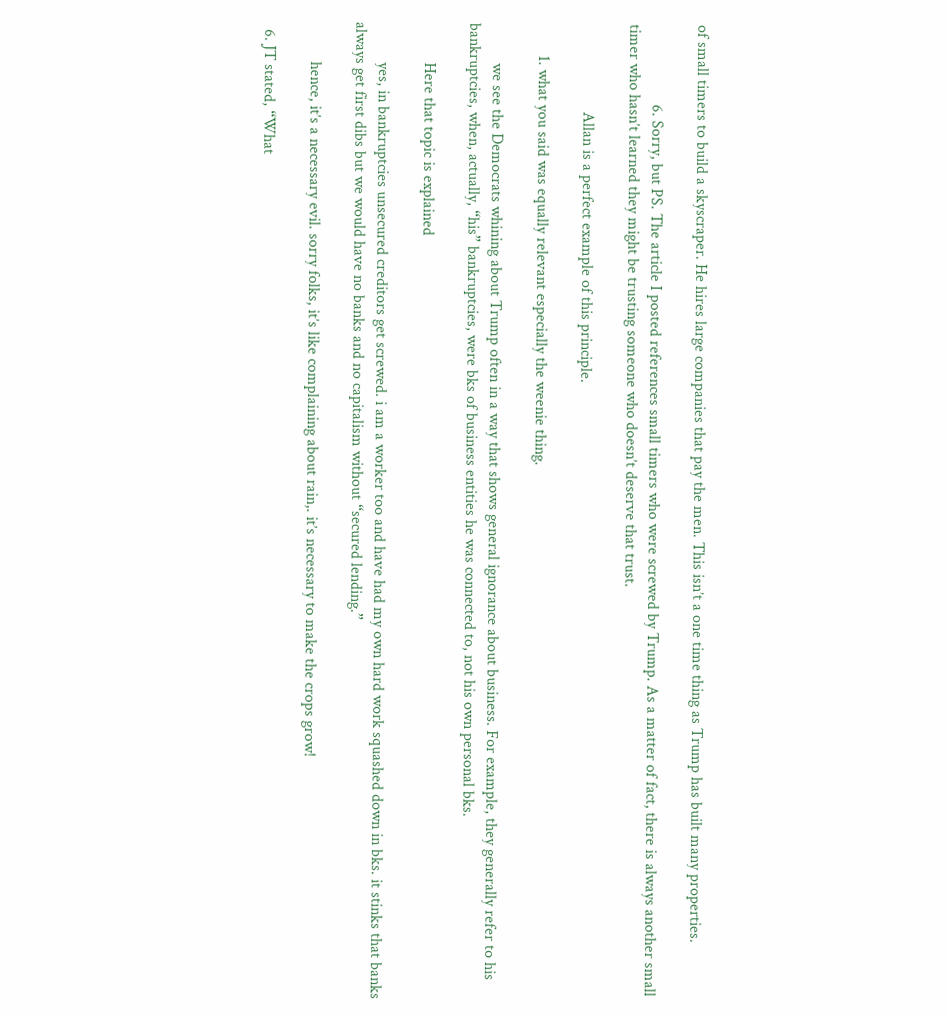of small timers to build a skyscraper. He hires large companies that pay the men. This isn’t a one time thing as Trump has built many properties.

                    6. Sorry, but PS. The article I posted references small timers who were screwed by Trump. As a matter of fact, there is always another small timer who hasn’t learned they might be trusting someone who doesn’t deserve that trust.

                      Allan is a perfect example of this principle.

        1. what you said was equally relevant especially the weenie thing.

          we see the Democrats whining about Trump often in a way that shows general ignorance about business. For example, they generally refer to his bankruptcies, when, actually, “his” bankruptcies, were bks of business entities he was connected to, not his own personal bks.

          Here that topic is explained

          yes, in bankruptcies unsecured creditors get screwed. i am a worker too and have had my own hard work squashed down in bks. it stinks that banks always get first dibs but we would have no banks and no capitalism without “secured lending.”

          hence, it’s a necessary evil. sorry folks, it’s like complaining about rain,. it’s necessary to make the crops grow!

  6. JT stated, “What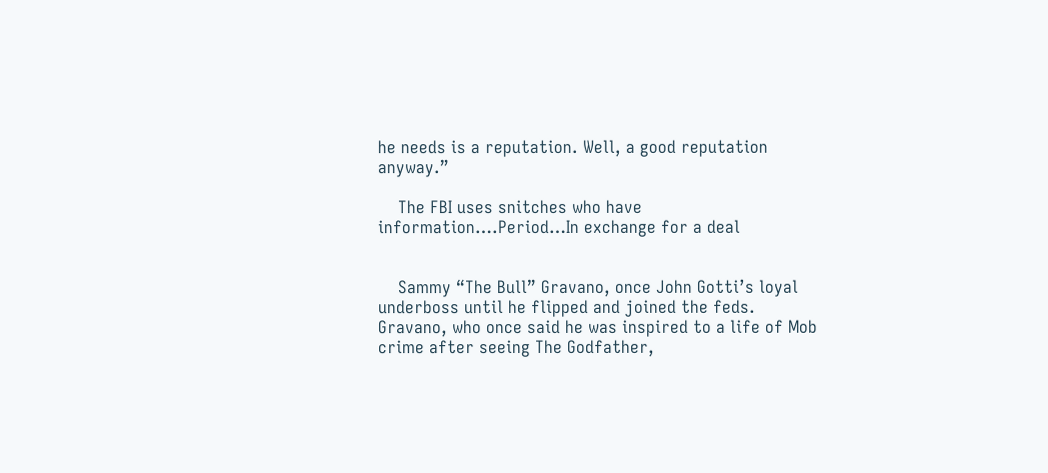he needs is a reputation. Well, a good reputation anyway.”

    The FBI uses snitches who have information….Period…In exchange for a deal


    Sammy “The Bull” Gravano, once John Gotti’s loyal underboss until he flipped and joined the feds. Gravano, who once said he was inspired to a life of Mob crime after seeing The Godfather,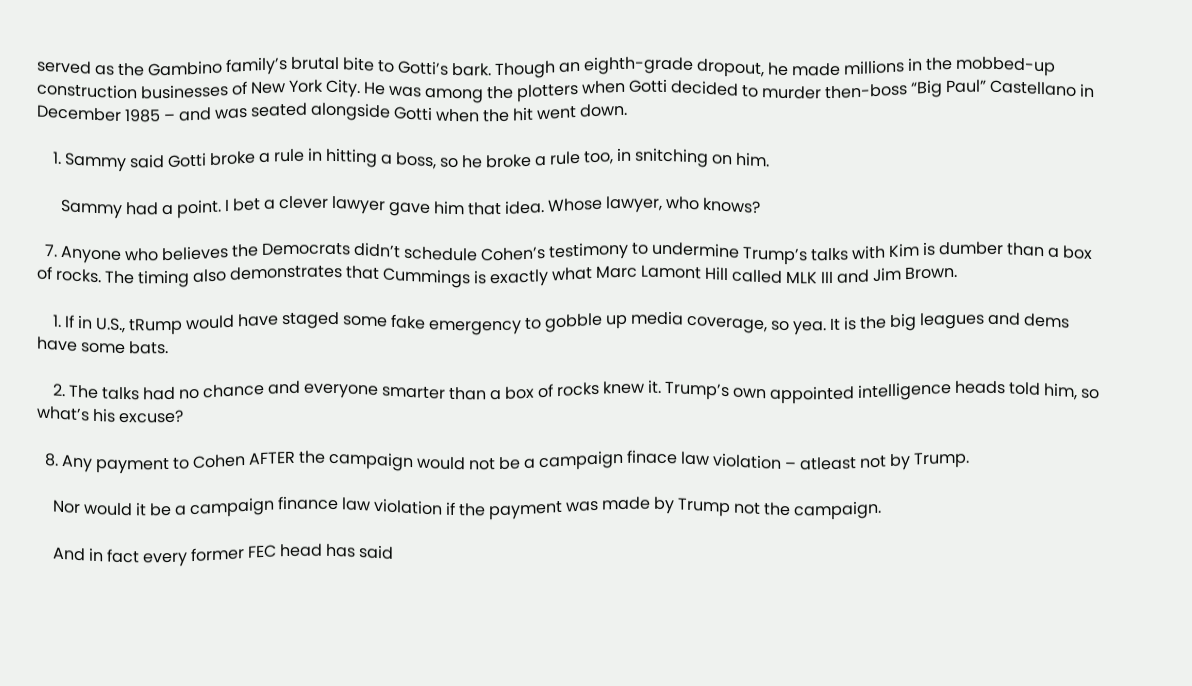served as the Gambino family’s brutal bite to Gotti’s bark. Though an eighth-grade dropout, he made millions in the mobbed-up construction businesses of New York City. He was among the plotters when Gotti decided to murder then-boss “Big Paul” Castellano in December 1985 – and was seated alongside Gotti when the hit went down.

    1. Sammy said Gotti broke a rule in hitting a boss, so he broke a rule too, in snitching on him.

      Sammy had a point. I bet a clever lawyer gave him that idea. Whose lawyer, who knows?

  7. Anyone who believes the Democrats didn’t schedule Cohen’s testimony to undermine Trump’s talks with Kim is dumber than a box of rocks. The timing also demonstrates that Cummings is exactly what Marc Lamont Hill called MLK III and Jim Brown.

    1. If in U.S., tRump would have staged some fake emergency to gobble up media coverage, so yea. It is the big leagues and dems have some bats.

    2. The talks had no chance and everyone smarter than a box of rocks knew it. Trump’s own appointed intelligence heads told him, so what’s his excuse?

  8. Any payment to Cohen AFTER the campaign would not be a campaign finace law violation – atleast not by Trump.

    Nor would it be a campaign finance law violation if the payment was made by Trump not the campaign.

    And in fact every former FEC head has said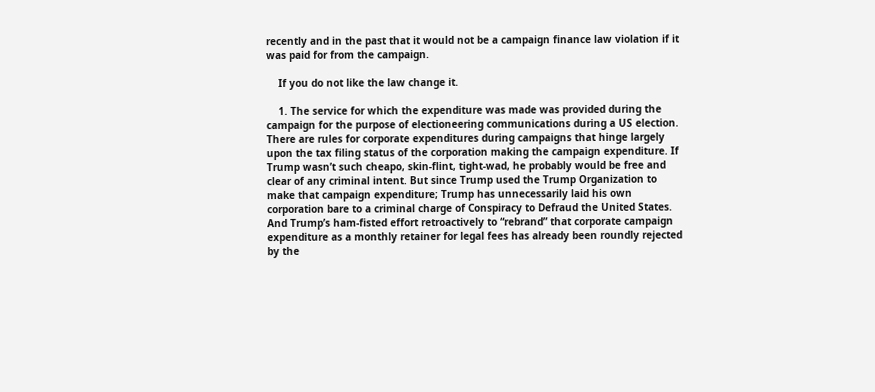recently and in the past that it would not be a campaign finance law violation if it was paid for from the campaign.

    If you do not like the law change it.

    1. The service for which the expenditure was made was provided during the campaign for the purpose of electioneering communications during a US election. There are rules for corporate expenditures during campaigns that hinge largely upon the tax filing status of the corporation making the campaign expenditure. If Trump wasn’t such cheapo, skin-flint, tight-wad, he probably would be free and clear of any criminal intent. But since Trump used the Trump Organization to make that campaign expenditure; Trump has unnecessarily laid his own corporation bare to a criminal charge of Conspiracy to Defraud the United States. And Trump’s ham-fisted effort retroactively to “rebrand” that corporate campaign expenditure as a monthly retainer for legal fees has already been roundly rejected by the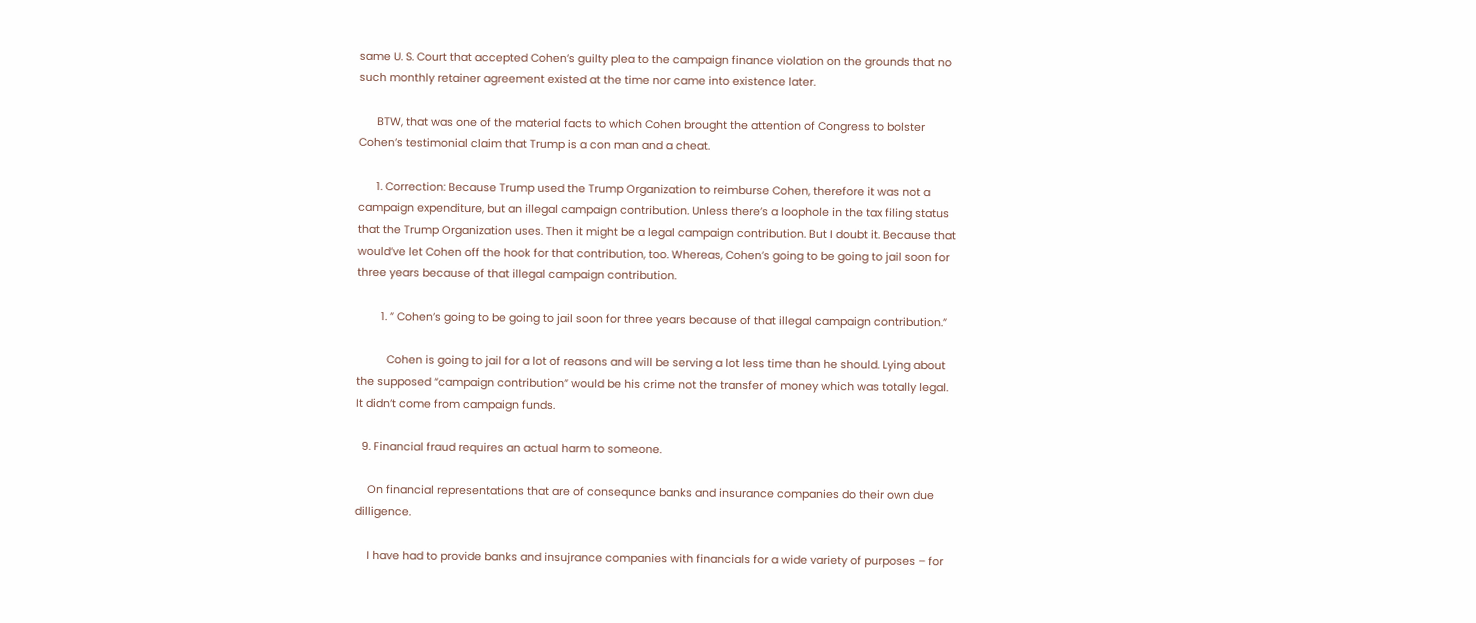same U. S. Court that accepted Cohen’s guilty plea to the campaign finance violation on the grounds that no such monthly retainer agreement existed at the time nor came into existence later.

      BTW, that was one of the material facts to which Cohen brought the attention of Congress to bolster Cohen’s testimonial claim that Trump is a con man and a cheat.

      1. Correction: Because Trump used the Trump Organization to reimburse Cohen, therefore it was not a campaign expenditure, but an illegal campaign contribution. Unless there’s a loophole in the tax filing status that the Trump Organization uses. Then it might be a legal campaign contribution. But I doubt it. Because that would’ve let Cohen off the hook for that contribution, too. Whereas, Cohen’s going to be going to jail soon for three years because of that illegal campaign contribution.

        1. ” Cohen’s going to be going to jail soon for three years because of that illegal campaign contribution.”

          Cohen is going to jail for a lot of reasons and will be serving a lot less time than he should. Lying about the supposed “campaign contribution” would be his crime not the transfer of money which was totally legal. It didn’t come from campaign funds.

  9. Financial fraud requires an actual harm to someone.

    On financial representations that are of consequnce banks and insurance companies do their own due dilligence.

    I have had to provide banks and insujrance companies with financials for a wide variety of purposes – for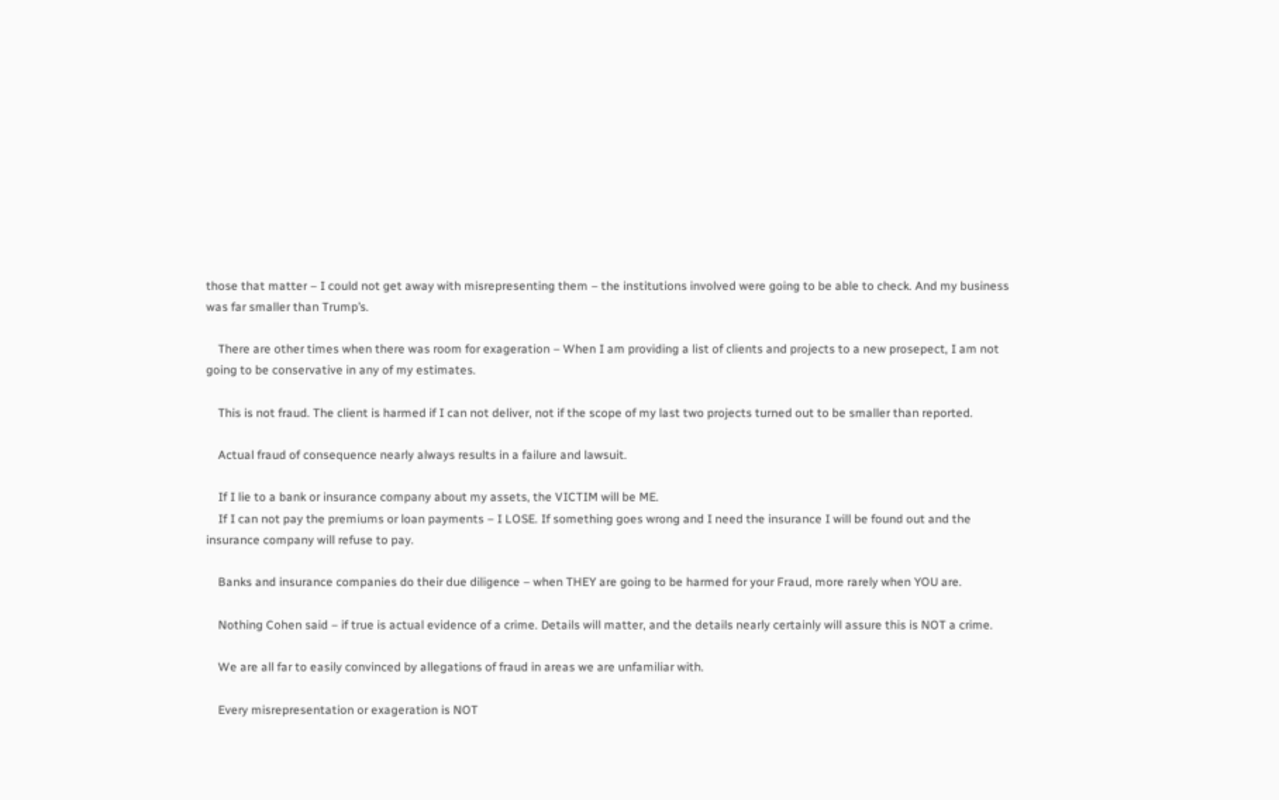those that matter – I could not get away with misrepresenting them – the institutions involved were going to be able to check. And my business was far smaller than Trump’s.

    There are other times when there was room for exageration – When I am providing a list of clients and projects to a new prosepect, I am not going to be conservative in any of my estimates.

    This is not fraud. The client is harmed if I can not deliver, not if the scope of my last two projects turned out to be smaller than reported.

    Actual fraud of consequence nearly always results in a failure and lawsuit.

    If I lie to a bank or insurance company about my assets, the VICTIM will be ME.
    If I can not pay the premiums or loan payments – I LOSE. If something goes wrong and I need the insurance I will be found out and the insurance company will refuse to pay.

    Banks and insurance companies do their due diligence – when THEY are going to be harmed for your Fraud, more rarely when YOU are.

    Nothing Cohen said – if true is actual evidence of a crime. Details will matter, and the details nearly certainly will assure this is NOT a crime.

    We are all far to easily convinced by allegations of fraud in areas we are unfamiliar with.

    Every misrepresentation or exageration is NOT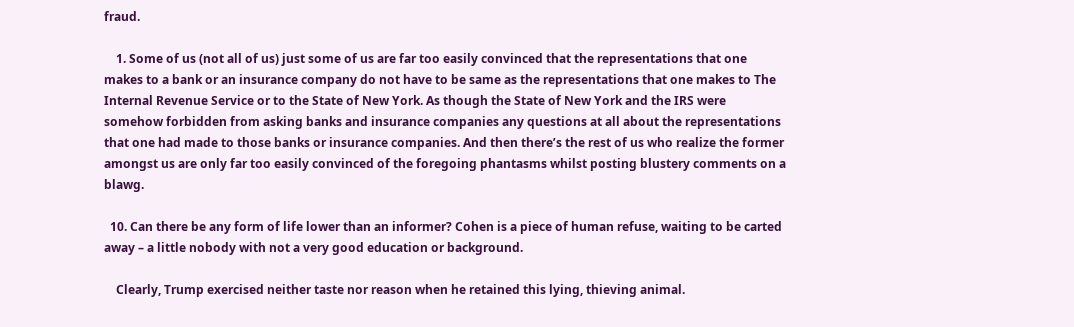fraud.

    1. Some of us (not all of us) just some of us are far too easily convinced that the representations that one makes to a bank or an insurance company do not have to be same as the representations that one makes to The Internal Revenue Service or to the State of New York. As though the State of New York and the IRS were somehow forbidden from asking banks and insurance companies any questions at all about the representations that one had made to those banks or insurance companies. And then there’s the rest of us who realize the former amongst us are only far too easily convinced of the foregoing phantasms whilst posting blustery comments on a blawg.

  10. Can there be any form of life lower than an informer? Cohen is a piece of human refuse, waiting to be carted away – a little nobody with not a very good education or background.

    Clearly, Trump exercised neither taste nor reason when he retained this lying, thieving animal.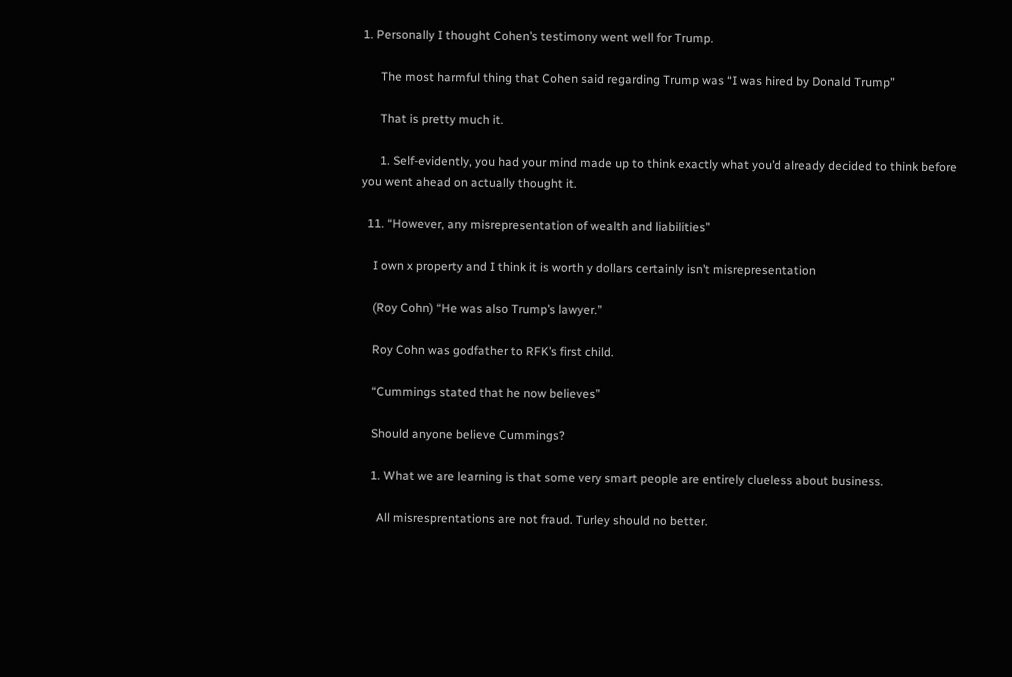1. Personally I thought Cohen’s testimony went well for Trump.

      The most harmful thing that Cohen said regarding Trump was “I was hired by Donald Trump”

      That is pretty much it.

      1. Self-evidently, you had your mind made up to think exactly what you’d already decided to think before you went ahead on actually thought it.

  11. “However, any misrepresentation of wealth and liabilities”

    I own x property and I think it is worth y dollars certainly isn’t misrepresentation

    (Roy Cohn) “He was also Trump’s lawyer.”

    Roy Cohn was godfather to RFK’s first child.

    “Cummings stated that he now believes”

    Should anyone believe Cummings?

    1. What we are learning is that some very smart people are entirely clueless about business.

      All misresprentations are not fraud. Turley should no better.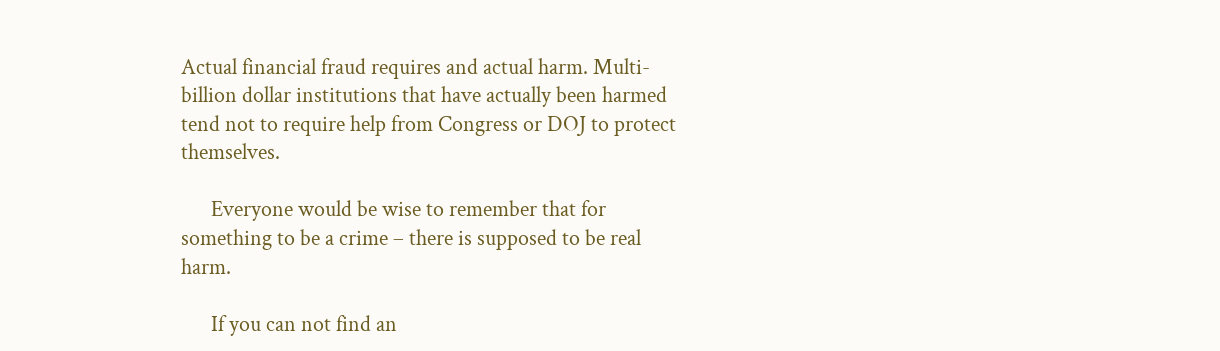Actual financial fraud requires and actual harm. Multi-billion dollar institutions that have actually been harmed tend not to require help from Congress or DOJ to protect themselves.

      Everyone would be wise to remember that for something to be a crime – there is supposed to be real harm.

      If you can not find an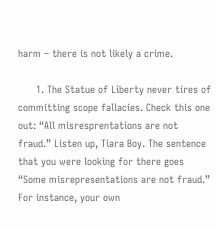harm – there is not likely a crime.

      1. The Statue of Liberty never tires of committing scope fallacies. Check this one out: “All misresprentations are not fraud.” Listen up, Tiara Boy. The sentence that you were looking for there goes “Some misrepresentations are not fraud.” For instance, your own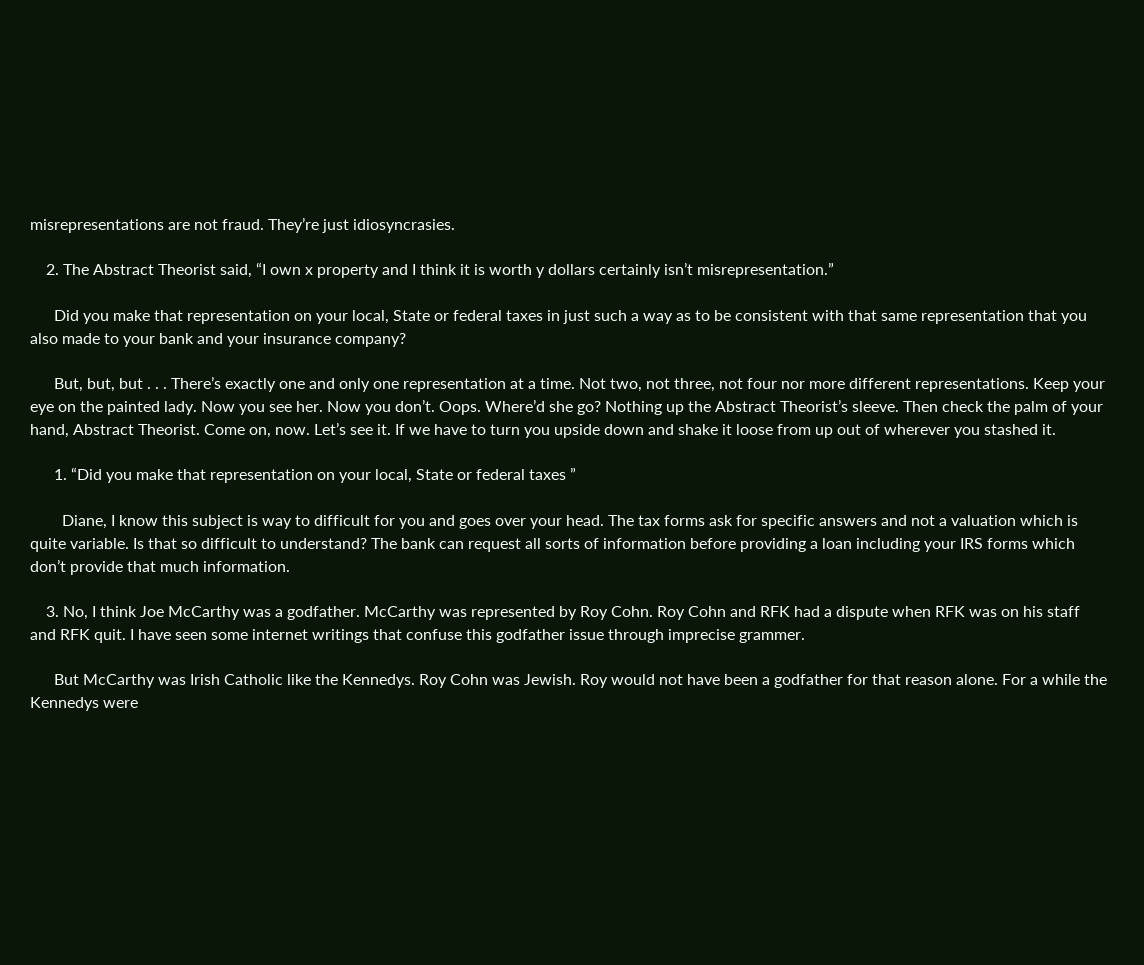misrepresentations are not fraud. They’re just idiosyncrasies.

    2. The Abstract Theorist said, “I own x property and I think it is worth y dollars certainly isn’t misrepresentation.”

      Did you make that representation on your local, State or federal taxes in just such a way as to be consistent with that same representation that you also made to your bank and your insurance company?

      But, but, but . . . There’s exactly one and only one representation at a time. Not two, not three, not four nor more different representations. Keep your eye on the painted lady. Now you see her. Now you don’t. Oops. Where’d she go? Nothing up the Abstract Theorist’s sleeve. Then check the palm of your hand, Abstract Theorist. Come on, now. Let’s see it. If we have to turn you upside down and shake it loose from up out of wherever you stashed it.

      1. “Did you make that representation on your local, State or federal taxes ”

        Diane, I know this subject is way to difficult for you and goes over your head. The tax forms ask for specific answers and not a valuation which is quite variable. Is that so difficult to understand? The bank can request all sorts of information before providing a loan including your IRS forms which don’t provide that much information.

    3. No, I think Joe McCarthy was a godfather. McCarthy was represented by Roy Cohn. Roy Cohn and RFK had a dispute when RFK was on his staff and RFK quit. I have seen some internet writings that confuse this godfather issue through imprecise grammer.

      But McCarthy was Irish Catholic like the Kennedys. Roy Cohn was Jewish. Roy would not have been a godfather for that reason alone. For a while the Kennedys were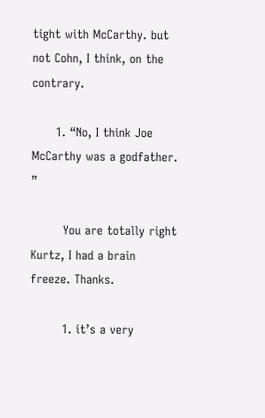tight with McCarthy. but not Cohn, I think, on the contrary.

      1. “No, I think Joe McCarthy was a godfather. ”

        You are totally right Kurtz, I had a brain freeze. Thanks.

        1. it’s a very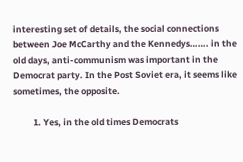interesting set of details, the social connections between Joe McCarthy and the Kennedys……. in the old days, anti-communism was important in the Democrat party. In the Post Soviet era, it seems like sometimes, the opposite.

          1. Yes, in the old times Democrats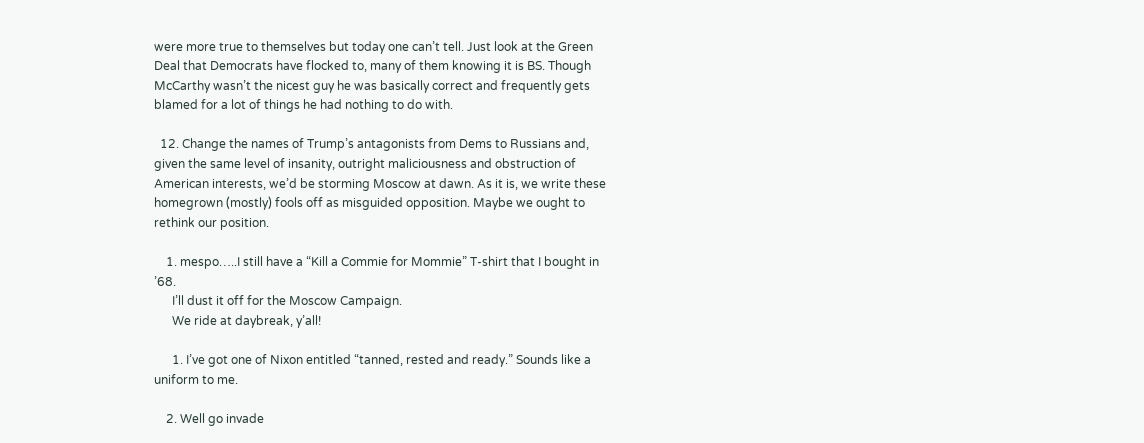were more true to themselves but today one can’t tell. Just look at the Green Deal that Democrats have flocked to, many of them knowing it is BS. Though McCarthy wasn’t the nicest guy he was basically correct and frequently gets blamed for a lot of things he had nothing to do with.

  12. Change the names of Trump’s antagonists from Dems to Russians and, given the same level of insanity, outright maliciousness and obstruction of American interests, we’d be storming Moscow at dawn. As it is, we write these homegrown (mostly) fools off as misguided opposition. Maybe we ought to rethink our position.

    1. mespo…..I still have a “Kill a Commie for Mommie” T-shirt that I bought in ’68.
      I’ll dust it off for the Moscow Campaign.
      We ride at daybreak, y’all!

      1. I’ve got one of Nixon entitled “tanned, rested and ready.” Sounds like a uniform to me.

    2. Well go invade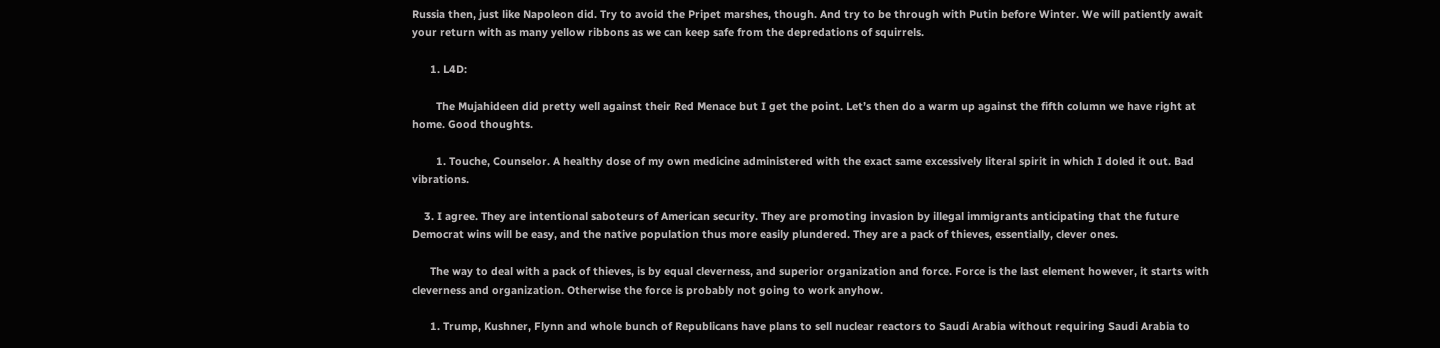Russia then, just like Napoleon did. Try to avoid the Pripet marshes, though. And try to be through with Putin before Winter. We will patiently await your return with as many yellow ribbons as we can keep safe from the depredations of squirrels.

      1. L4D:

        The Mujahideen did pretty well against their Red Menace but I get the point. Let’s then do a warm up against the fifth column we have right at home. Good thoughts.

        1. Touche, Counselor. A healthy dose of my own medicine administered with the exact same excessively literal spirit in which I doled it out. Bad vibrations.

    3. I agree. They are intentional saboteurs of American security. They are promoting invasion by illegal immigrants anticipating that the future Democrat wins will be easy, and the native population thus more easily plundered. They are a pack of thieves, essentially, clever ones.

      The way to deal with a pack of thieves, is by equal cleverness, and superior organization and force. Force is the last element however, it starts with cleverness and organization. Otherwise the force is probably not going to work anyhow.

      1. Trump, Kushner, Flynn and whole bunch of Republicans have plans to sell nuclear reactors to Saudi Arabia without requiring Saudi Arabia to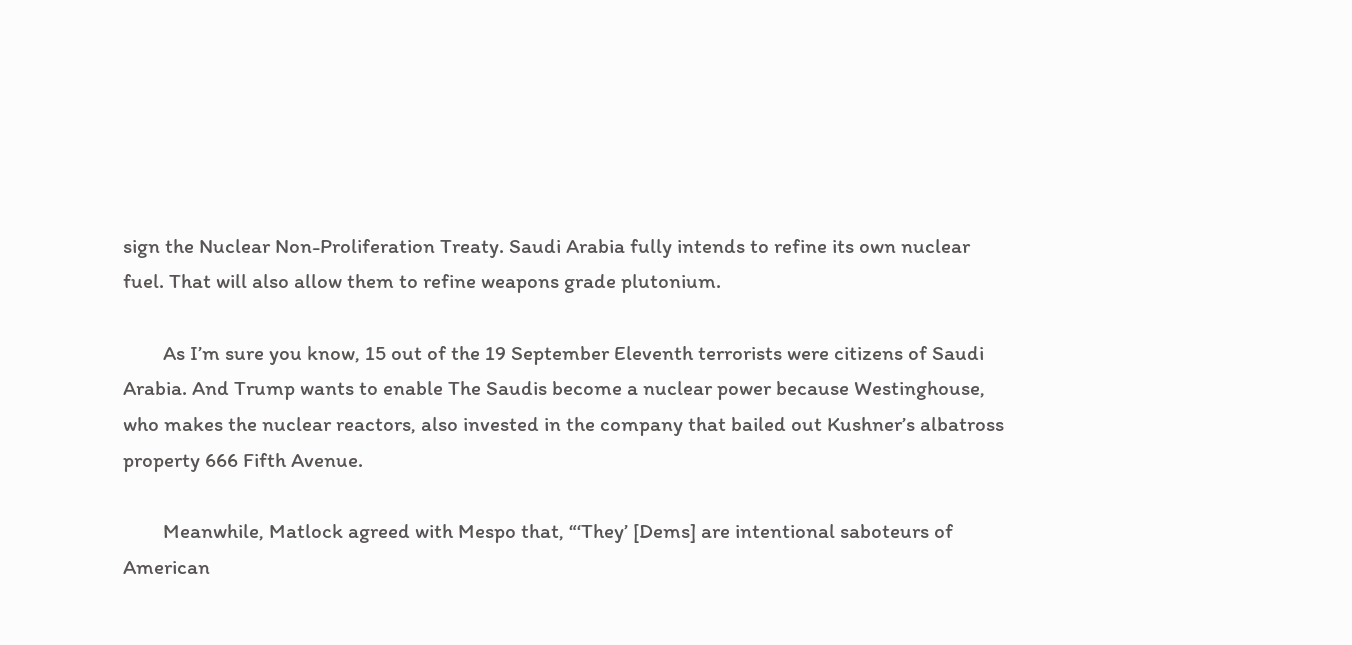sign the Nuclear Non-Proliferation Treaty. Saudi Arabia fully intends to refine its own nuclear fuel. That will also allow them to refine weapons grade plutonium.

        As I’m sure you know, 15 out of the 19 September Eleventh terrorists were citizens of Saudi Arabia. And Trump wants to enable The Saudis become a nuclear power because Westinghouse, who makes the nuclear reactors, also invested in the company that bailed out Kushner’s albatross property 666 Fifth Avenue.

        Meanwhile, Matlock agreed with Mespo that, “‘They’ [Dems] are intentional saboteurs of American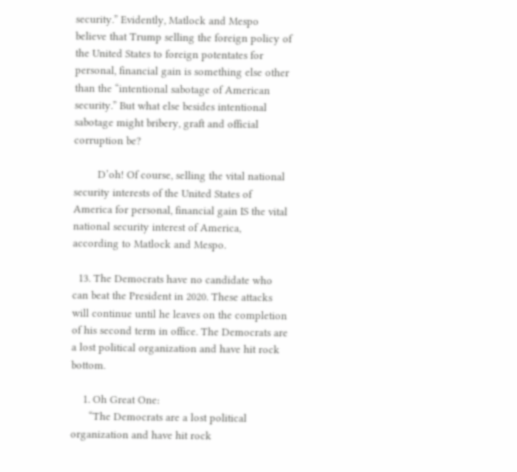security.” Evidently, Matlock and Mespo believe that Trump selling the foreign policy of the United States to foreign potentates for personal, financial gain is something else other than the “intentional sabotage of American security.” But what else besides intentional sabotage might bribery, graft and official corruption be?

        D’oh! Of course, selling the vital national security interests of the United States of America for personal, financial gain IS the vital national security interest of America, according to Matlock and Mespo.

  13. The Democrats have no candidate who can beat the President in 2020. These attacks will continue until he leaves on the completion of his second term in office. The Democrats are a lost political organization and have hit rock bottom.

    1. Oh Great One:
      “The Democrats are a lost political organization and have hit rock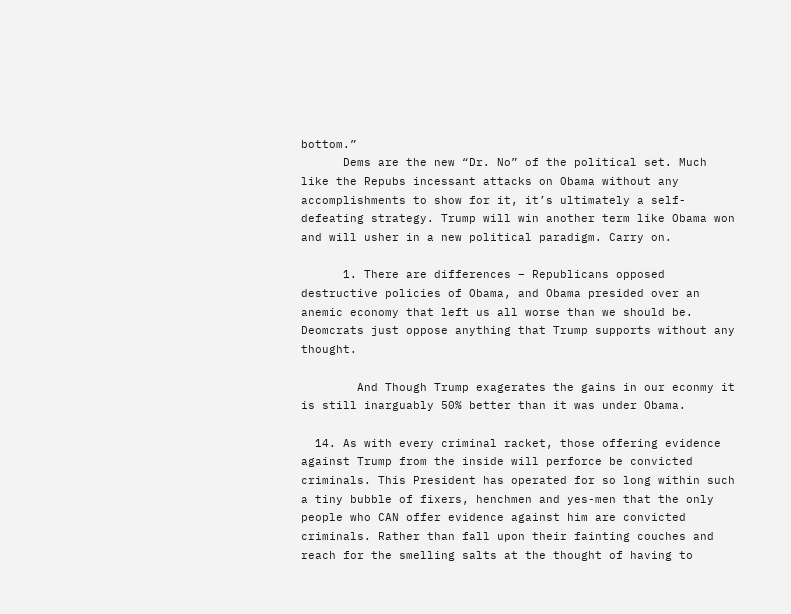bottom.”
      Dems are the new “Dr. No” of the political set. Much like the Repubs incessant attacks on Obama without any accomplishments to show for it, it’s ultimately a self-defeating strategy. Trump will win another term like Obama won and will usher in a new political paradigm. Carry on.

      1. There are differences – Republicans opposed destructive policies of Obama, and Obama presided over an anemic economy that left us all worse than we should be. Deomcrats just oppose anything that Trump supports without any thought.

        And Though Trump exagerates the gains in our econmy it is still inarguably 50% better than it was under Obama.

  14. As with every criminal racket, those offering evidence against Trump from the inside will perforce be convicted criminals. This President has operated for so long within such a tiny bubble of fixers, henchmen and yes-men that the only people who CAN offer evidence against him are convicted criminals. Rather than fall upon their fainting couches and reach for the smelling salts at the thought of having to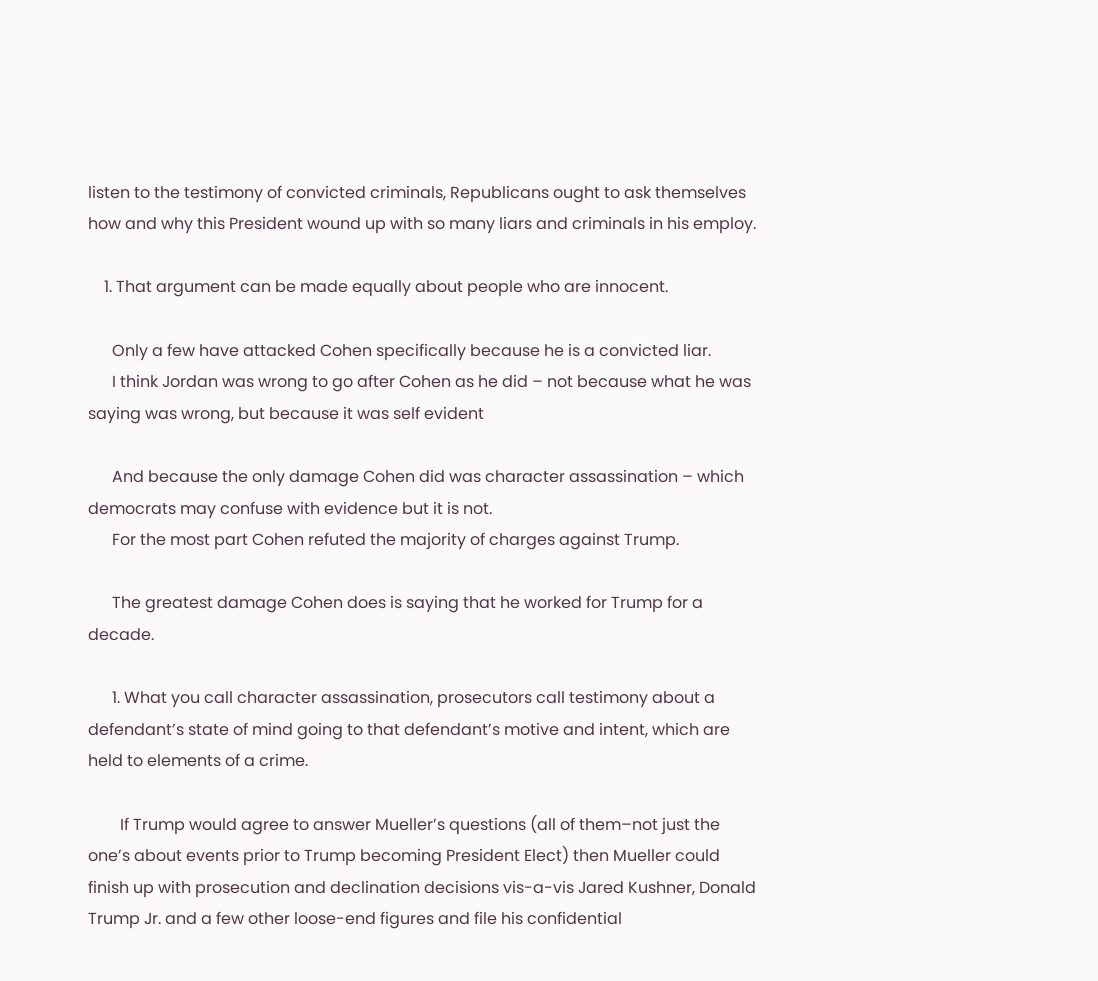listen to the testimony of convicted criminals, Republicans ought to ask themselves how and why this President wound up with so many liars and criminals in his employ.

    1. That argument can be made equally about people who are innocent.

      Only a few have attacked Cohen specifically because he is a convicted liar.
      I think Jordan was wrong to go after Cohen as he did – not because what he was saying was wrong, but because it was self evident

      And because the only damage Cohen did was character assassination – which democrats may confuse with evidence but it is not.
      For the most part Cohen refuted the majority of charges against Trump.

      The greatest damage Cohen does is saying that he worked for Trump for a decade.

      1. What you call character assassination, prosecutors call testimony about a defendant’s state of mind going to that defendant’s motive and intent, which are held to elements of a crime.

        If Trump would agree to answer Mueller’s questions (all of them–not just the one’s about events prior to Trump becoming President Elect) then Mueller could finish up with prosecution and declination decisions vis-a-vis Jared Kushner, Donald Trump Jr. and a few other loose-end figures and file his confidential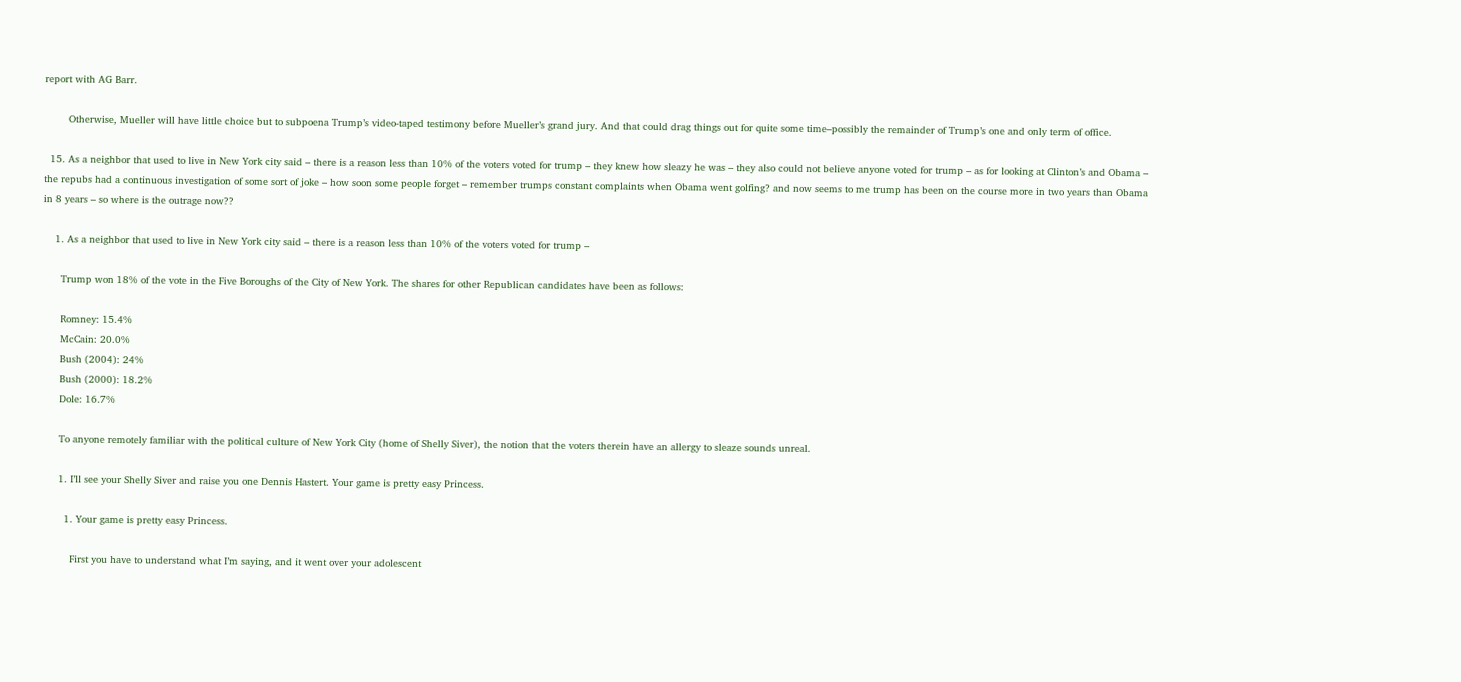report with AG Barr.

        Otherwise, Mueller will have little choice but to subpoena Trump’s video-taped testimony before Mueller’s grand jury. And that could drag things out for quite some time–possibly the remainder of Trump’s one and only term of office.

  15. As a neighbor that used to live in New York city said – there is a reason less than 10% of the voters voted for trump – they knew how sleazy he was – they also could not believe anyone voted for trump – as for looking at Clinton’s and Obama – the repubs had a continuous investigation of some sort of joke – how soon some people forget – remember trumps constant complaints when Obama went golfing? and now seems to me trump has been on the course more in two years than Obama in 8 years – so where is the outrage now??

    1. As a neighbor that used to live in New York city said – there is a reason less than 10% of the voters voted for trump –

      Trump won 18% of the vote in the Five Boroughs of the City of New York. The shares for other Republican candidates have been as follows:

      Romney: 15.4%
      McCain: 20.0%
      Bush (2004): 24%
      Bush (2000): 18.2%
      Dole: 16.7%

      To anyone remotely familiar with the political culture of New York City (home of Shelly Siver), the notion that the voters therein have an allergy to sleaze sounds unreal.

      1. I’ll see your Shelly Siver and raise you one Dennis Hastert. Your game is pretty easy Princess.

        1. Your game is pretty easy Princess.

          First you have to understand what I’m saying, and it went over your adolescent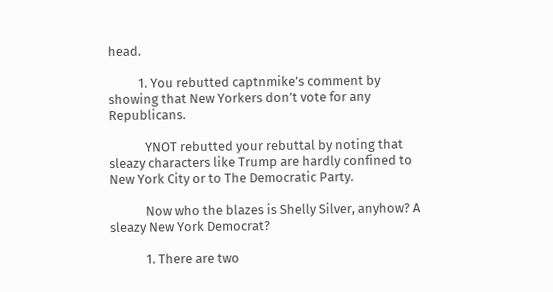head.

          1. You rebutted captnmike’s comment by showing that New Yorkers don’t vote for any Republicans.

            YNOT rebutted your rebuttal by noting that sleazy characters like Trump are hardly confined to New York City or to The Democratic Party.

            Now who the blazes is Shelly Silver, anyhow? A sleazy New York Democrat?

            1. There are two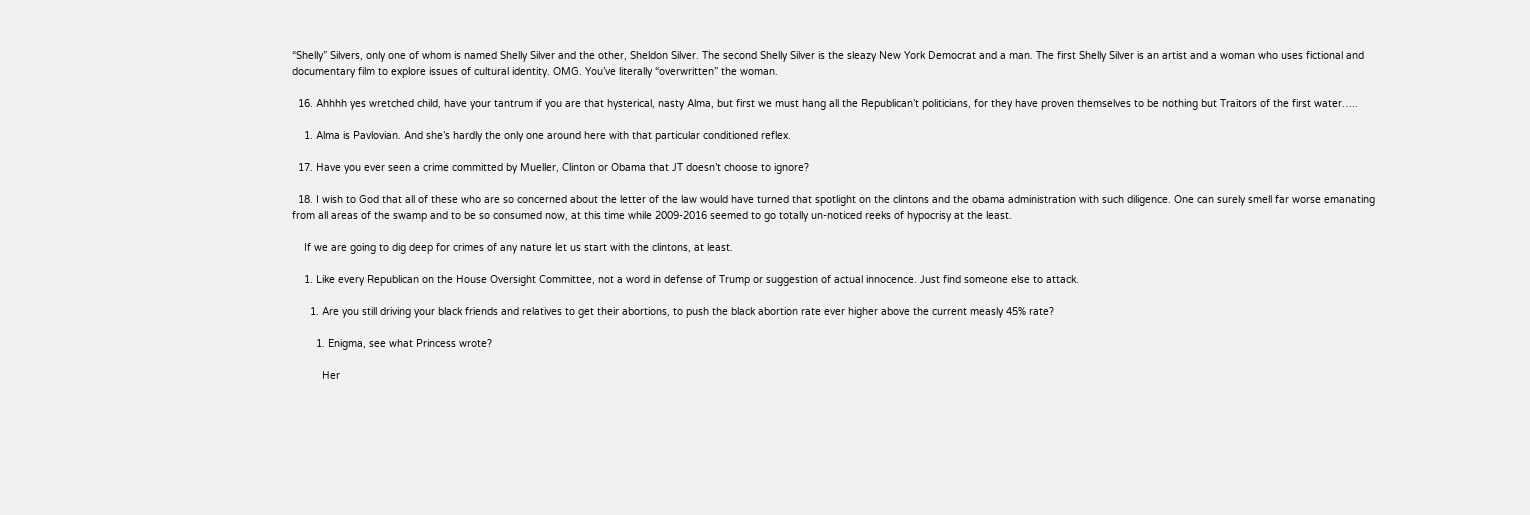“Shelly” Silvers, only one of whom is named Shelly Silver and the other, Sheldon Silver. The second Shelly Silver is the sleazy New York Democrat and a man. The first Shelly Silver is an artist and a woman who uses fictional and documentary film to explore issues of cultural identity. OMG. You’ve literally “overwritten” the woman.

  16. Ahhhh yes wretched child, have your tantrum if you are that hysterical, nasty Alma, but first we must hang all the Republican’t politicians, for they have proven themselves to be nothing but Traitors of the first water…..

    1. Alma is Pavlovian. And she’s hardly the only one around here with that particular conditioned reflex.

  17. Have you ever seen a crime committed by Mueller, Clinton or Obama that JT doesn’t choose to ignore?

  18. I wish to God that all of these who are so concerned about the letter of the law would have turned that spotlight on the clintons and the obama administration with such diligence. One can surely smell far worse emanating from all areas of the swamp and to be so consumed now, at this time while 2009-2016 seemed to go totally un-noticed reeks of hypocrisy at the least.

    If we are going to dig deep for crimes of any nature let us start with the clintons, at least.

    1. Like every Republican on the House Oversight Committee, not a word in defense of Trump or suggestion of actual innocence. Just find someone else to attack.

      1. Are you still driving your black friends and relatives to get their abortions, to push the black abortion rate ever higher above the current measly 45% rate?

        1. Enigma, see what Princess wrote?

          Her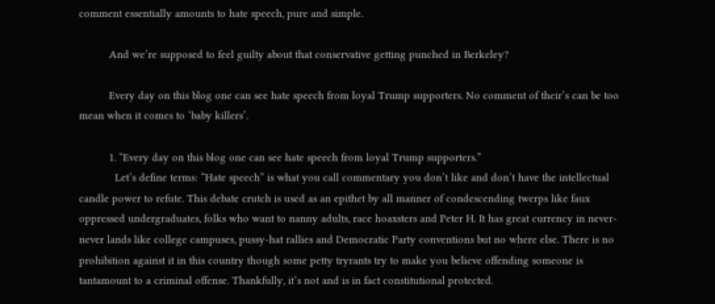comment essentially amounts to hate speech, pure and simple.

          And we’re supposed to feel guilty about that conservative getting punched in Berkeley?

          Every day on this blog one can see hate speech from loyal Trump supporters. No comment of their’s can be too mean when it comes to ‘baby killers’.

          1. “Every day on this blog one can see hate speech from loyal Trump supporters.”
            Let’s define terms: “Hate speech” is what you call commentary you don’t like and don’t have the intellectual candle power to refute. This debate crutch is used as an epithet by all manner of condescending twerps like faux oppressed undergraduates, folks who want to nanny adults, race hoaxsters and Peter H. It has great currency in never-never lands like college campuses, pussy-hat rallies and Democratic Party conventions but no where else. There is no prohibition against it in this country though some petty tryrants try to make you believe offending someone is tantamount to a criminal offense. Thankfully, it’s not and is in fact constitutional protected.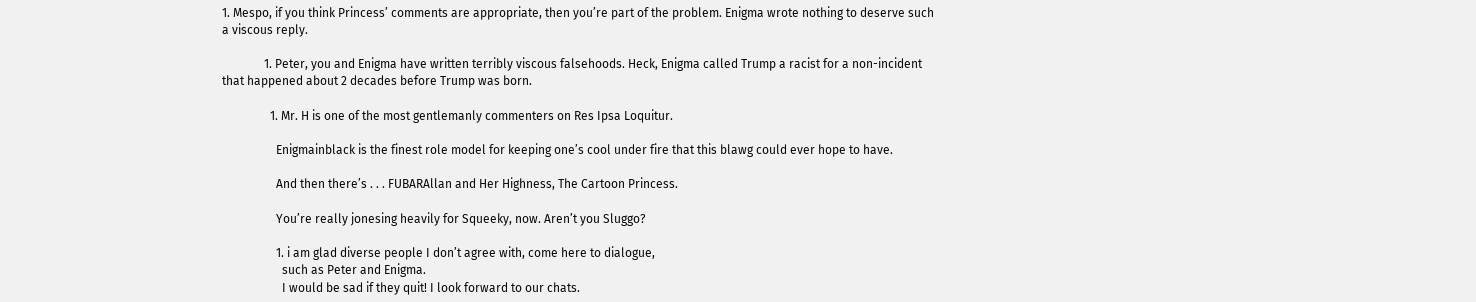1. Mespo, if you think Princess’ comments are appropriate, then you’re part of the problem. Enigma wrote nothing to deserve such a viscous reply.

              1. Peter, you and Enigma have written terribly viscous falsehoods. Heck, Enigma called Trump a racist for a non-incident that happened about 2 decades before Trump was born.

                1. Mr. H is one of the most gentlemanly commenters on Res Ipsa Loquitur.

                  Enigmainblack is the finest role model for keeping one’s cool under fire that this blawg could ever hope to have.

                  And then there’s . . . FUBARAllan and Her Highness, The Cartoon Princess.

                  You’re really jonesing heavily for Squeeky, now. Aren’t you Sluggo?

                  1. i am glad diverse people I don’t agree with, come here to dialogue,
                    such as Peter and Enigma.
                    I would be sad if they quit! I look forward to our chats.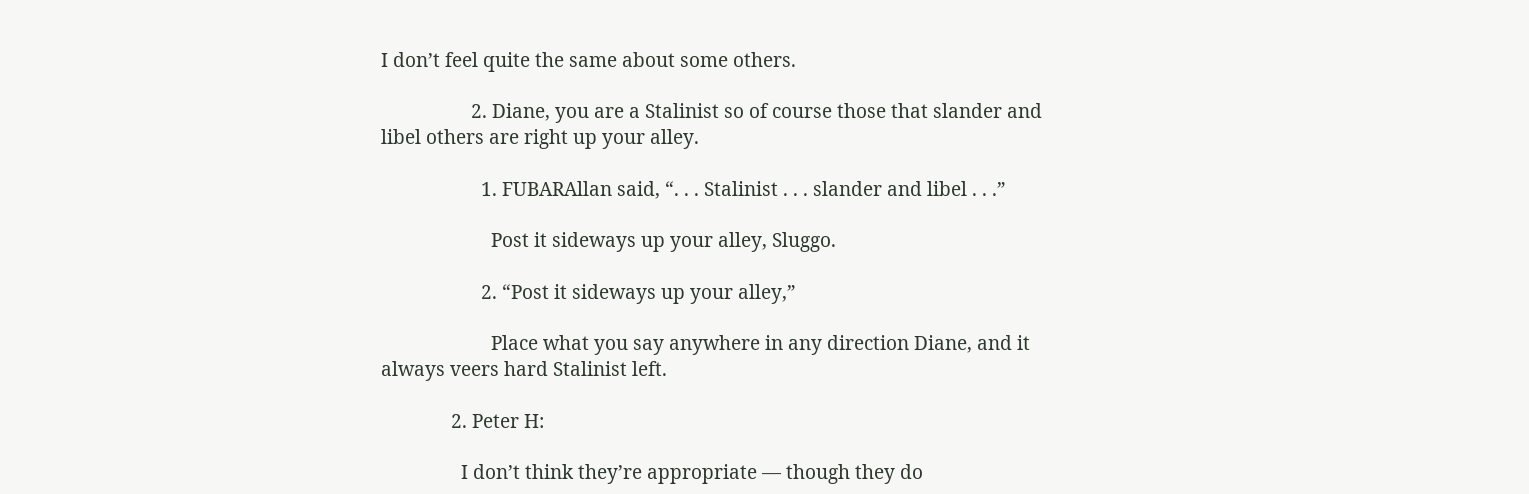I don’t feel quite the same about some others.

                  2. Diane, you are a Stalinist so of course those that slander and libel others are right up your alley.

                    1. FUBARAllan said, “. . . Stalinist . . . slander and libel . . .”

                      Post it sideways up your alley, Sluggo.

                    2. “Post it sideways up your alley,”

                      Place what you say anywhere in any direction Diane, and it always veers hard Stalinist left.

              2. Peter H:

                I don’t think they’re appropriate — though they do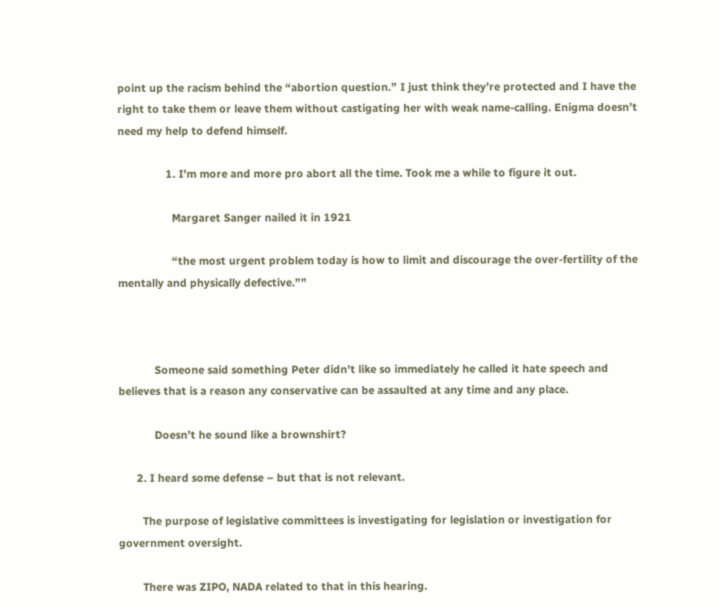point up the racism behind the “abortion question.” I just think they’re protected and I have the right to take them or leave them without castigating her with weak name-calling. Enigma doesn’t need my help to defend himself.

                1. I’m more and more pro abort all the time. Took me a while to figure it out.

                  Margaret Sanger nailed it in 1921

                  “the most urgent problem today is how to limit and discourage the over-fertility of the mentally and physically defective.””



            Someone said something Peter didn’t like so immediately he called it hate speech and believes that is a reason any conservative can be assaulted at any time and any place.

            Doesn’t he sound like a brownshirt?

      2. I heard some defense – but that is not relevant.

        The purpose of legislative committees is investigating for legislation or investigation for government oversight.

        There was ZIPO, NADA related to that in this hearing.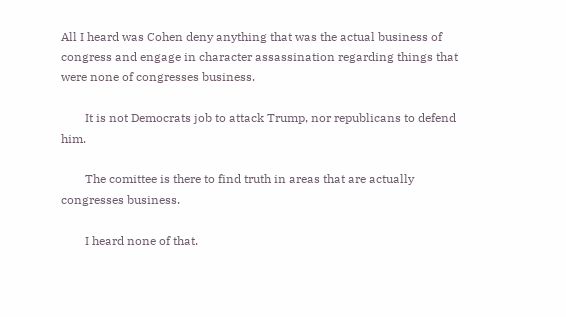All I heard was Cohen deny anything that was the actual business of congress and engage in character assassination regarding things that were none of congresses business.

        It is not Democrats job to attack Trump, nor republicans to defend him.

        The comittee is there to find truth in areas that are actually congresses business.

        I heard none of that.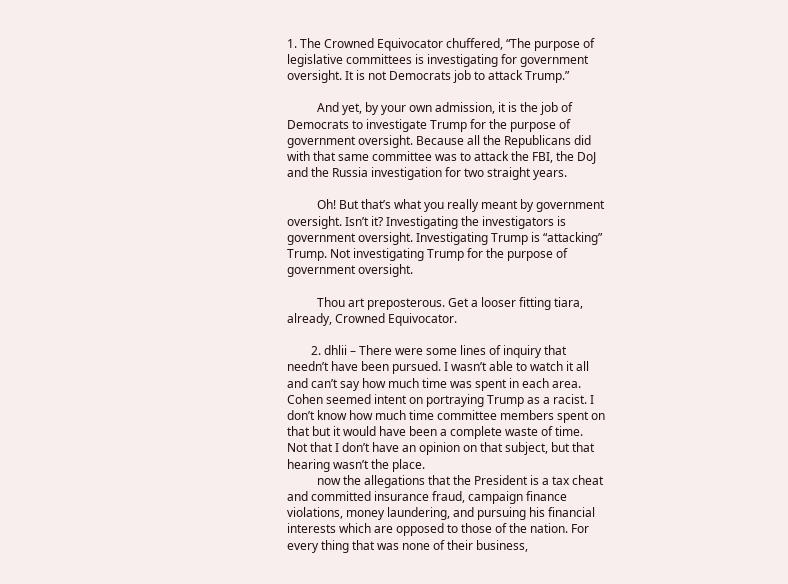1. The Crowned Equivocator chuffered, “The purpose of legislative committees is investigating for government oversight. It is not Democrats job to attack Trump.”

          And yet, by your own admission, it is the job of Democrats to investigate Trump for the purpose of government oversight. Because all the Republicans did with that same committee was to attack the FBI, the DoJ and the Russia investigation for two straight years.

          Oh! But that’s what you really meant by government oversight. Isn’t it? Investigating the investigators is government oversight. Investigating Trump is “attacking” Trump. Not investigating Trump for the purpose of government oversight.

          Thou art preposterous. Get a looser fitting tiara, already, Crowned Equivocator.

        2. dhlii – There were some lines of inquiry that needn’t have been pursued. I wasn’t able to watch it all and can’t say how much time was spent in each area. Cohen seemed intent on portraying Trump as a racist. I don’t know how much time committee members spent on that but it would have been a complete waste of time. Not that I don’t have an opinion on that subject, but that hearing wasn’t the place.
          now the allegations that the President is a tax cheat and committed insurance fraud, campaign finance violations, money laundering, and pursuing his financial interests which are opposed to those of the nation. For every thing that was none of their business,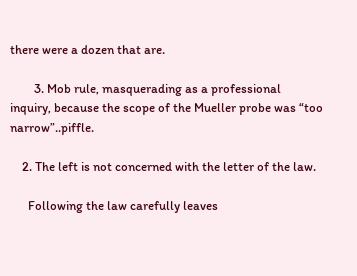there were a dozen that are.

        3. Mob rule, masquerading as a professional inquiry, because the scope of the Mueller probe was “too narrow”..piffle.

    2. The left is not concerned with the letter of the law.

      Following the law carefully leaves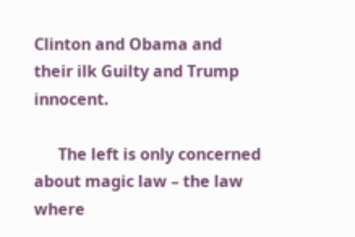Clinton and Obama and their ilk Guilty and Trump innocent.

      The left is only concerned about magic law – the law where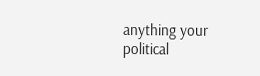anything your political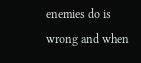enemies do is wrong and when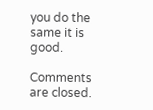you do the same it is good.

Comments are closed.